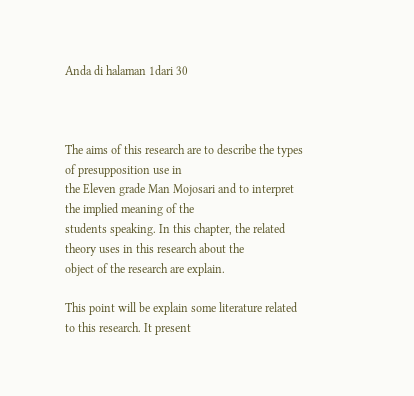Anda di halaman 1dari 30



The aims of this research are to describe the types of presupposition use in
the Eleven grade Man Mojosari and to interpret the implied meaning of the
students speaking. In this chapter, the related theory uses in this research about the
object of the research are explain.

This point will be explain some literature related to this research. It present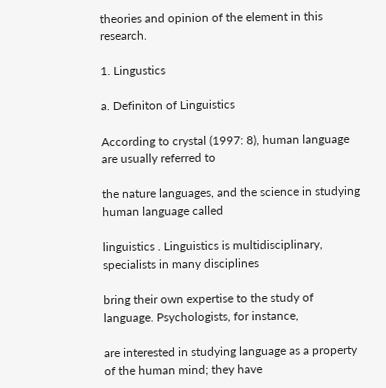theories and opinion of the element in this research.

1. Lingustics

a. Definiton of Linguistics

According to crystal (1997: 8), human language are usually referred to

the nature languages, and the science in studying human language called

linguistics . Linguistics is multidisciplinary, specialists in many disciplines

bring their own expertise to the study of language. Psychologists, for instance,

are interested in studying language as a property of the human mind; they have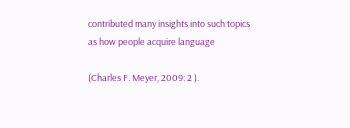contributed many insights into such topics as how people acquire language

(Charles F. Meyer, 2009: 2 ).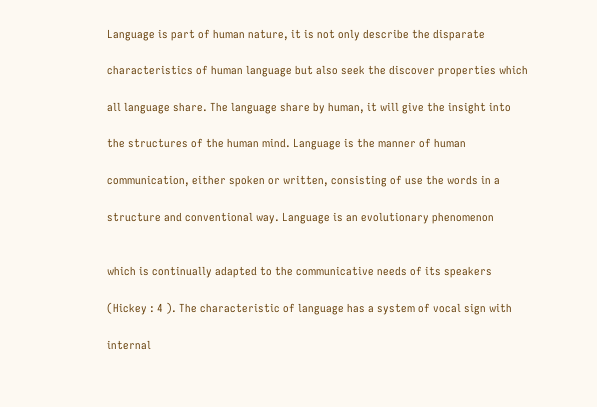Language is part of human nature, it is not only describe the disparate

characteristics of human language but also seek the discover properties which

all language share. The language share by human, it will give the insight into

the structures of the human mind. Language is the manner of human

communication, either spoken or written, consisting of use the words in a

structure and conventional way. Language is an evolutionary phenomenon


which is continually adapted to the communicative needs of its speakers

(Hickey : 4 ). The characteristic of language has a system of vocal sign with

internal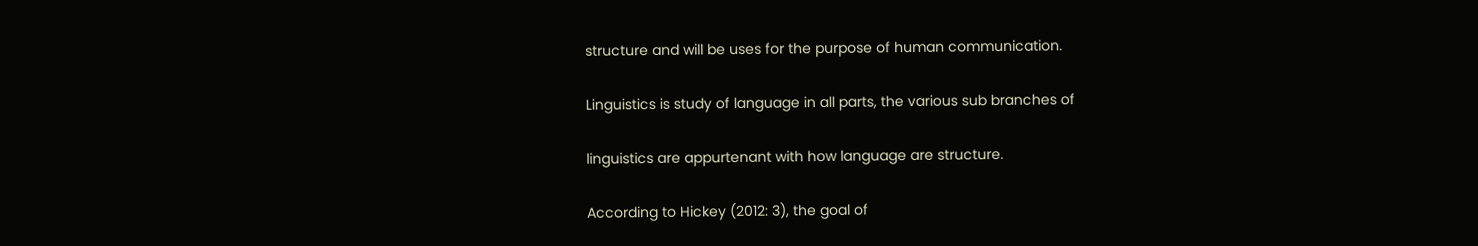structure and will be uses for the purpose of human communication.

Linguistics is study of language in all parts, the various sub branches of

linguistics are appurtenant with how language are structure.

According to Hickey (2012: 3), the goal of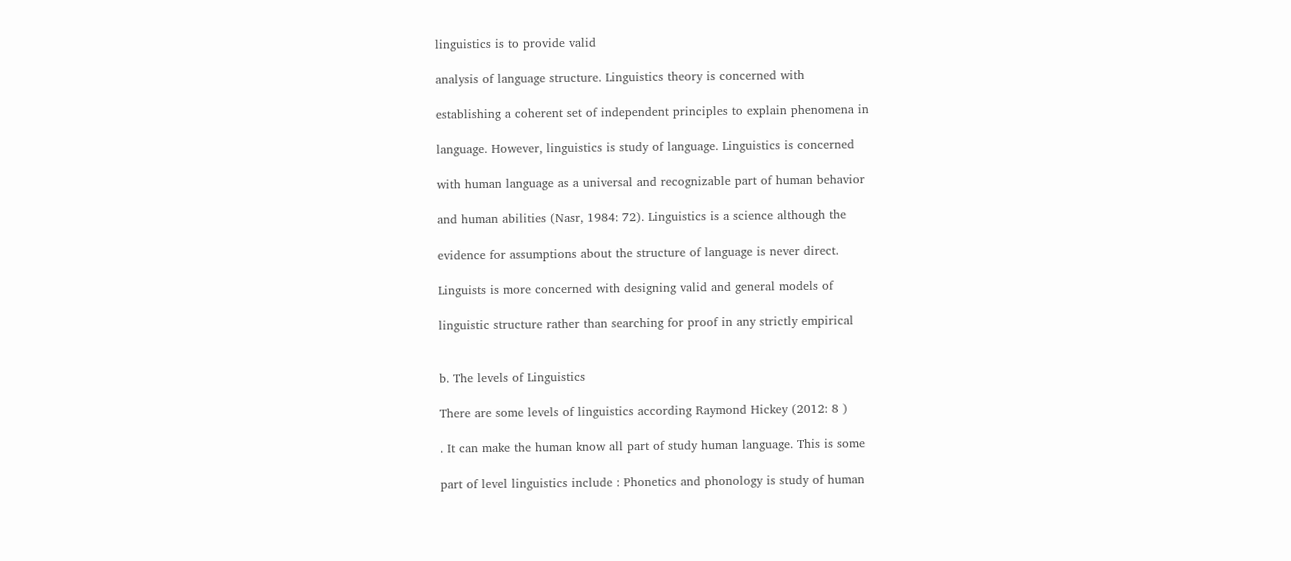linguistics is to provide valid

analysis of language structure. Linguistics theory is concerned with

establishing a coherent set of independent principles to explain phenomena in

language. However, linguistics is study of language. Linguistics is concerned

with human language as a universal and recognizable part of human behavior

and human abilities (Nasr, 1984: 72). Linguistics is a science although the

evidence for assumptions about the structure of language is never direct.

Linguists is more concerned with designing valid and general models of

linguistic structure rather than searching for proof in any strictly empirical


b. The levels of Linguistics

There are some levels of linguistics according Raymond Hickey (2012: 8 )

. It can make the human know all part of study human language. This is some

part of level linguistics include : Phonetics and phonology is study of human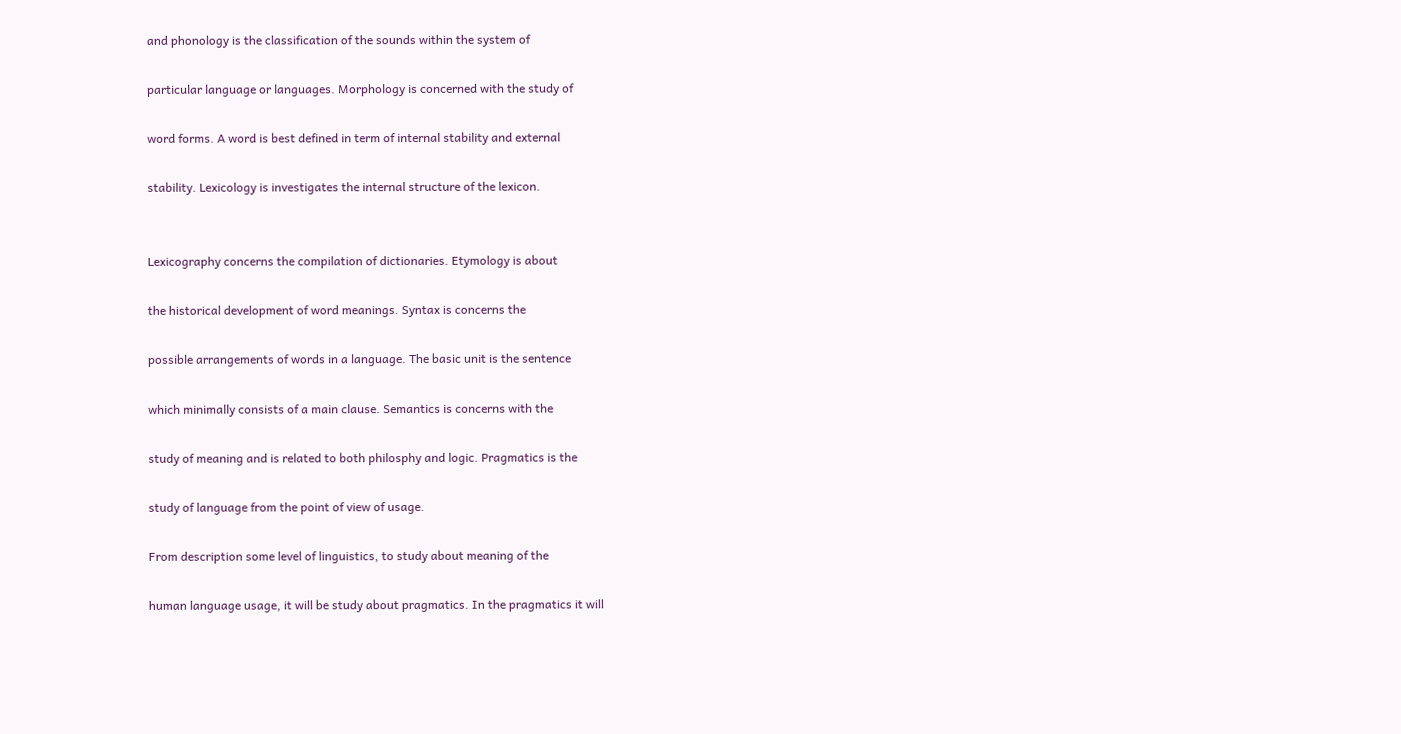and phonology is the classification of the sounds within the system of

particular language or languages. Morphology is concerned with the study of

word forms. A word is best defined in term of internal stability and external

stability. Lexicology is investigates the internal structure of the lexicon.


Lexicography concerns the compilation of dictionaries. Etymology is about

the historical development of word meanings. Syntax is concerns the

possible arrangements of words in a language. The basic unit is the sentence

which minimally consists of a main clause. Semantics is concerns with the

study of meaning and is related to both philosphy and logic. Pragmatics is the

study of language from the point of view of usage.

From description some level of linguistics, to study about meaning of the

human language usage, it will be study about pragmatics. In the pragmatics it will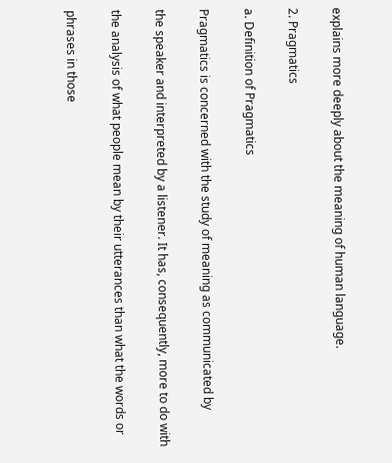explains more deeply about the meaning of human language.

2. Pragmatics

a. Definition of Pragmatics

Pragmatics is concerned with the study of meaning as communicated by

the speaker and interpreted by a listener. It has, consequently, more to do with

the analysis of what people mean by their utterances than what the words or

phrases in those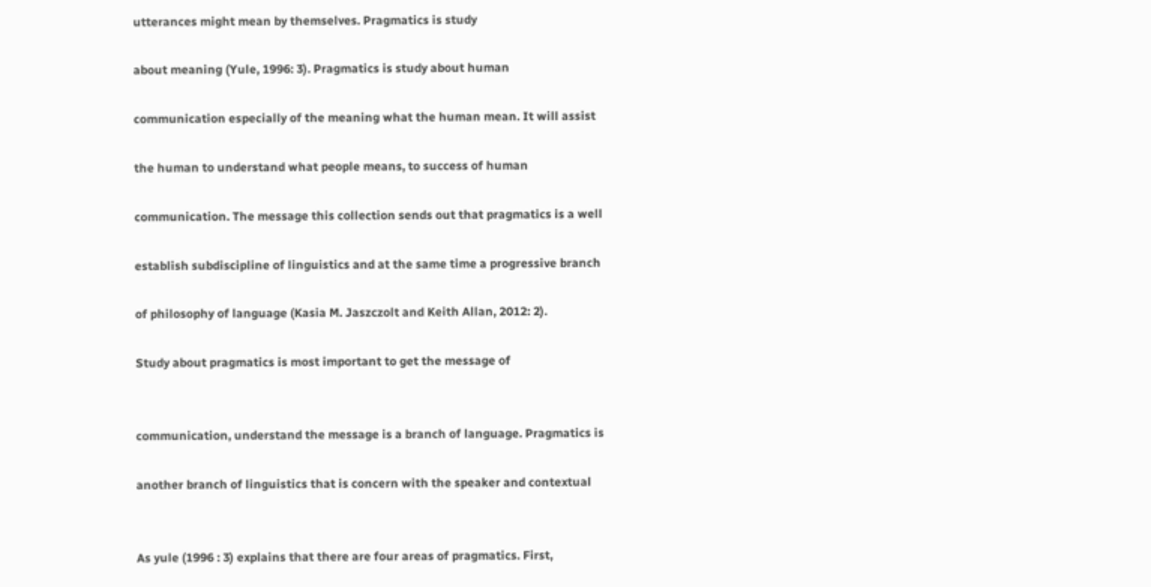utterances might mean by themselves. Pragmatics is study

about meaning (Yule, 1996: 3). Pragmatics is study about human

communication especially of the meaning what the human mean. It will assist

the human to understand what people means, to success of human

communication. The message this collection sends out that pragmatics is a well

establish subdiscipline of linguistics and at the same time a progressive branch

of philosophy of language (Kasia M. Jaszczolt and Keith Allan, 2012: 2).

Study about pragmatics is most important to get the message of


communication, understand the message is a branch of language. Pragmatics is

another branch of linguistics that is concern with the speaker and contextual


As yule (1996 : 3) explains that there are four areas of pragmatics. First,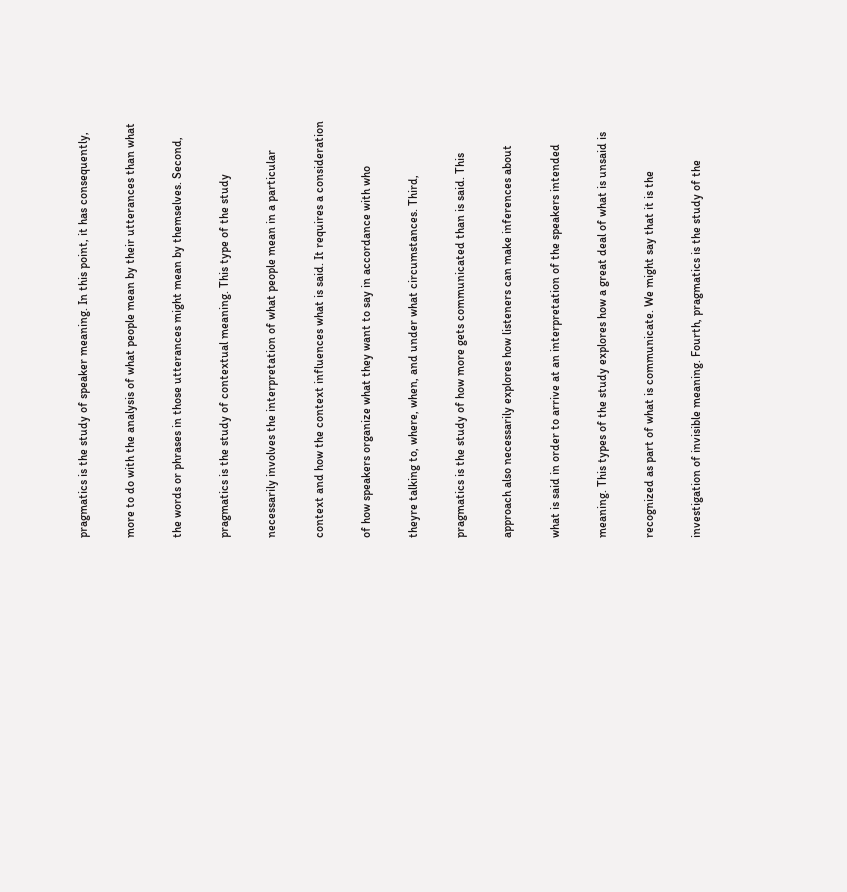pragmatics is the study of speaker meaning. In this point, it has consequently,

more to do with the analysis of what people mean by their utterances than what

the words or phrases in those utterances might mean by themselves. Second,

pragmatics is the study of contextual meaning. This type of the study

necessarily involves the interpretation of what people mean in a particular

context and how the context influences what is said. It requires a consideration

of how speakers organize what they want to say in accordance with who

theyre talking to, where, when, and under what circumstances. Third,

pragmatics is the study of how more gets communicated than is said. This

approach also necessarily explores how listeners can make inferences about

what is said in order to arrive at an interpretation of the speakers intended

meaning. This types of the study explores how a great deal of what is unsaid is

recognized as part of what is communicate. We might say that it is the

investigation of invisible meaning. Fourth, pragmatics is the study of the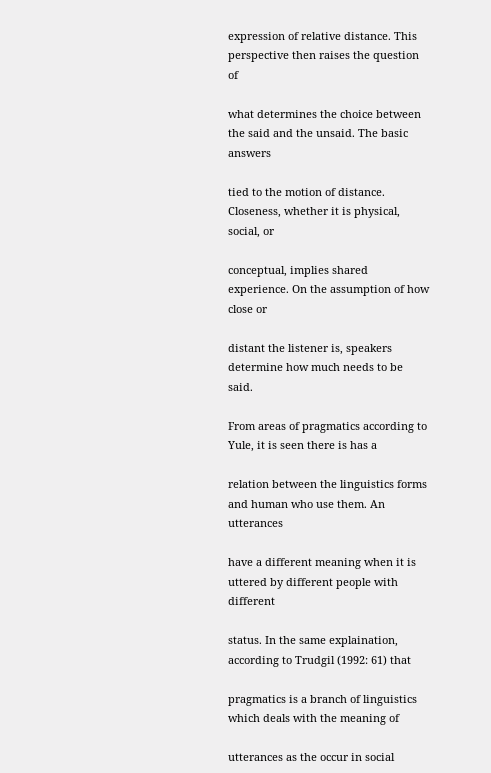expression of relative distance. This perspective then raises the question of

what determines the choice between the said and the unsaid. The basic answers

tied to the motion of distance. Closeness, whether it is physical, social, or

conceptual, implies shared experience. On the assumption of how close or

distant the listener is, speakers determine how much needs to be said.

From areas of pragmatics according to Yule, it is seen there is has a

relation between the linguistics forms and human who use them. An utterances

have a different meaning when it is uttered by different people with different

status. In the same explaination, according to Trudgil (1992: 61) that

pragmatics is a branch of linguistics which deals with the meaning of

utterances as the occur in social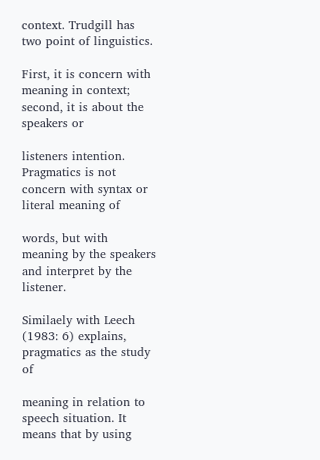context. Trudgill has two point of linguistics.

First, it is concern with meaning in context; second, it is about the speakers or

listeners intention. Pragmatics is not concern with syntax or literal meaning of

words, but with meaning by the speakers and interpret by the listener.

Similaely with Leech (1983: 6) explains, pragmatics as the study of

meaning in relation to speech situation. It means that by using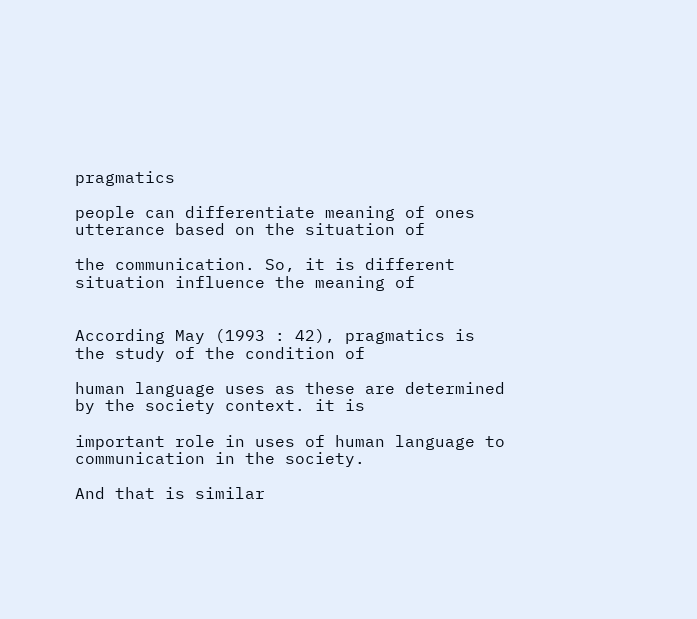pragmatics

people can differentiate meaning of ones utterance based on the situation of

the communication. So, it is different situation influence the meaning of


According May (1993 : 42), pragmatics is the study of the condition of

human language uses as these are determined by the society context. it is

important role in uses of human language to communication in the society.

And that is similar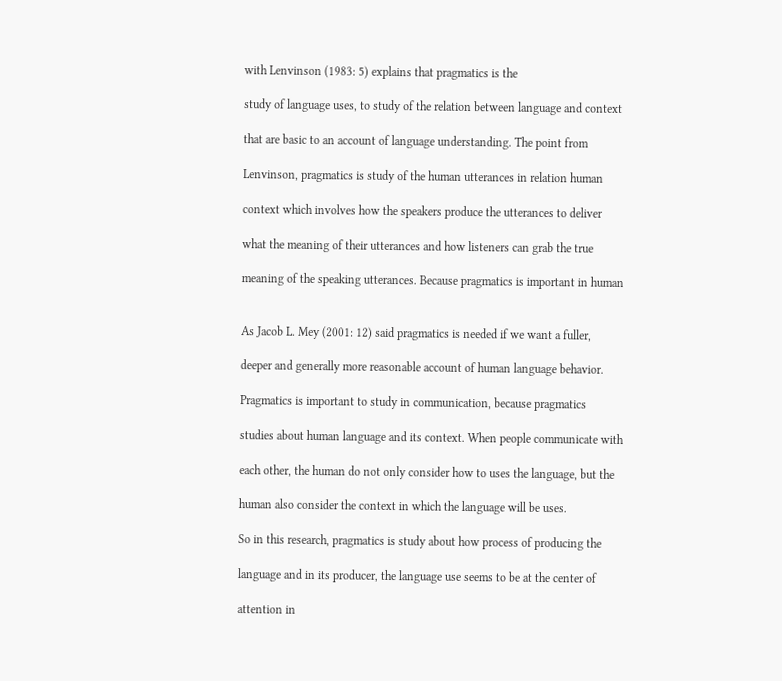with Lenvinson (1983: 5) explains that pragmatics is the

study of language uses, to study of the relation between language and context

that are basic to an account of language understanding. The point from

Lenvinson, pragmatics is study of the human utterances in relation human

context which involves how the speakers produce the utterances to deliver

what the meaning of their utterances and how listeners can grab the true

meaning of the speaking utterances. Because pragmatics is important in human


As Jacob L. Mey (2001: 12) said pragmatics is needed if we want a fuller,

deeper and generally more reasonable account of human language behavior.

Pragmatics is important to study in communication, because pragmatics

studies about human language and its context. When people communicate with

each other, the human do not only consider how to uses the language, but the

human also consider the context in which the language will be uses.

So in this research, pragmatics is study about how process of producing the

language and in its producer, the language use seems to be at the center of

attention in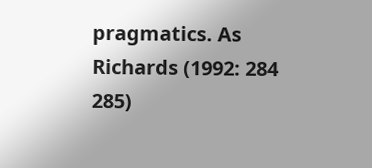pragmatics. As Richards (1992: 284 285)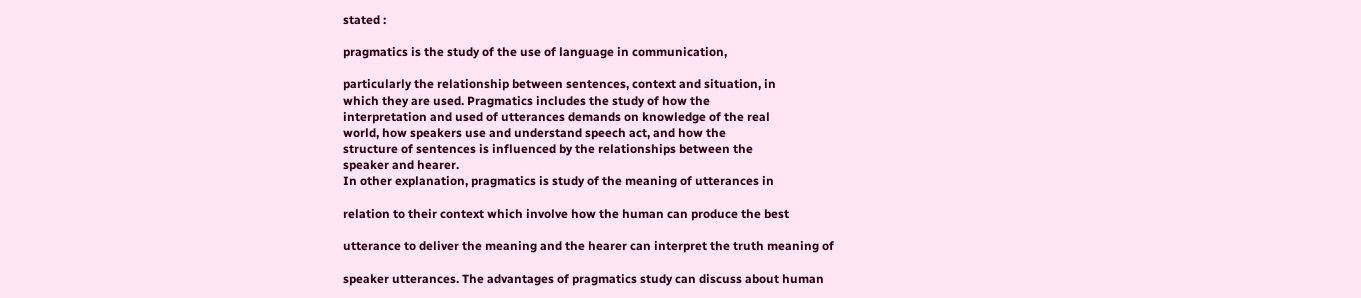stated :

pragmatics is the study of the use of language in communication,

particularly the relationship between sentences, context and situation, in
which they are used. Pragmatics includes the study of how the
interpretation and used of utterances demands on knowledge of the real
world, how speakers use and understand speech act, and how the
structure of sentences is influenced by the relationships between the
speaker and hearer.
In other explanation, pragmatics is study of the meaning of utterances in

relation to their context which involve how the human can produce the best

utterance to deliver the meaning and the hearer can interpret the truth meaning of

speaker utterances. The advantages of pragmatics study can discuss about human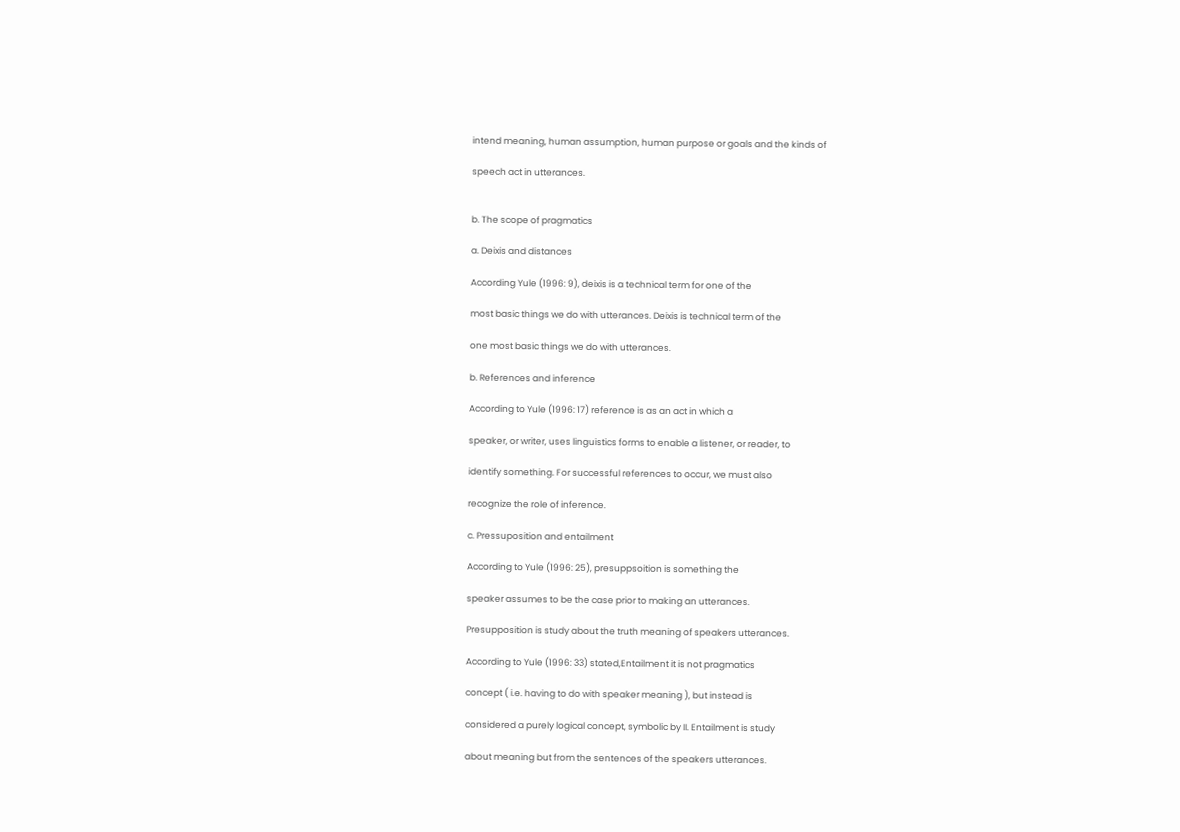intend meaning, human assumption, human purpose or goals and the kinds of

speech act in utterances.


b. The scope of pragmatics

a. Deixis and distances

According Yule (1996: 9), deixis is a technical term for one of the

most basic things we do with utterances. Deixis is technical term of the

one most basic things we do with utterances.

b. References and inference

According to Yule (1996: 17) reference is as an act in which a

speaker, or writer, uses linguistics forms to enable a listener, or reader, to

identify something. For successful references to occur, we must also

recognize the role of inference.

c. Pressuposition and entailment

According to Yule (1996: 25), presuppsoition is something the

speaker assumes to be the case prior to making an utterances.

Presupposition is study about the truth meaning of speakers utterances.

According to Yule (1996: 33) stated,Entailment it is not pragmatics

concept ( i.e. having to do with speaker meaning ), but instead is

considered a purely logical concept, symbolic by II. Entailment is study

about meaning but from the sentences of the speakers utterances.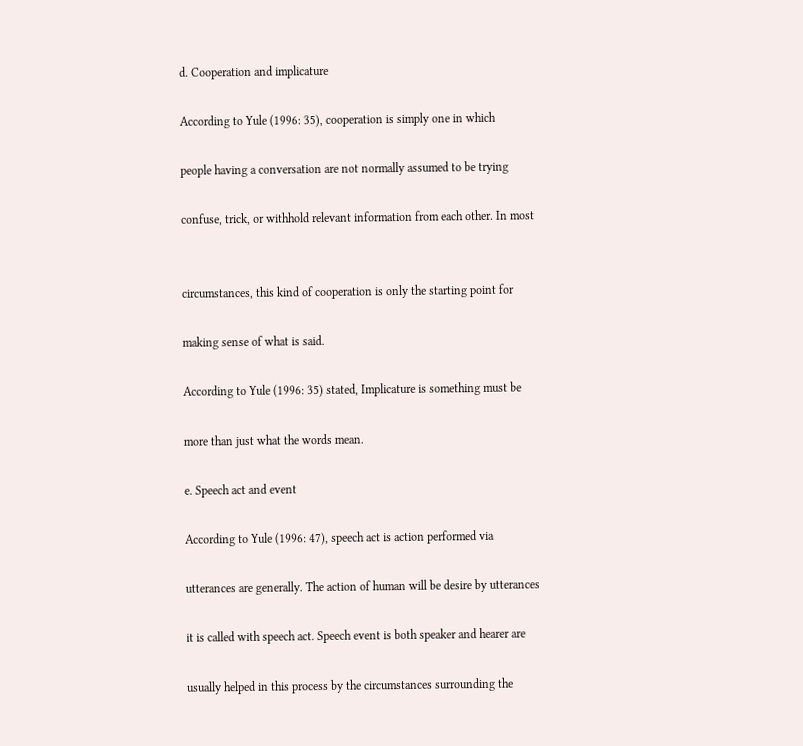d. Cooperation and implicature

According to Yule (1996: 35), cooperation is simply one in which

people having a conversation are not normally assumed to be trying

confuse, trick, or withhold relevant information from each other. In most


circumstances, this kind of cooperation is only the starting point for

making sense of what is said.

According to Yule (1996: 35) stated, Implicature is something must be

more than just what the words mean.

e. Speech act and event

According to Yule (1996: 47), speech act is action performed via

utterances are generally. The action of human will be desire by utterances

it is called with speech act. Speech event is both speaker and hearer are

usually helped in this process by the circumstances surrounding the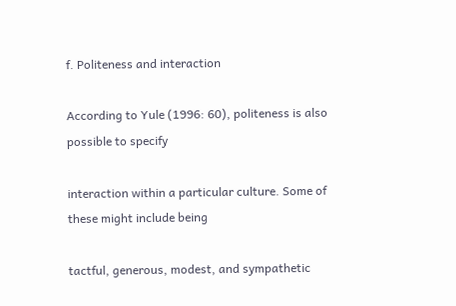f. Politeness and interaction

According to Yule (1996: 60), politeness is also possible to specify

interaction within a particular culture. Some of these might include being

tactful, generous, modest, and sympathetic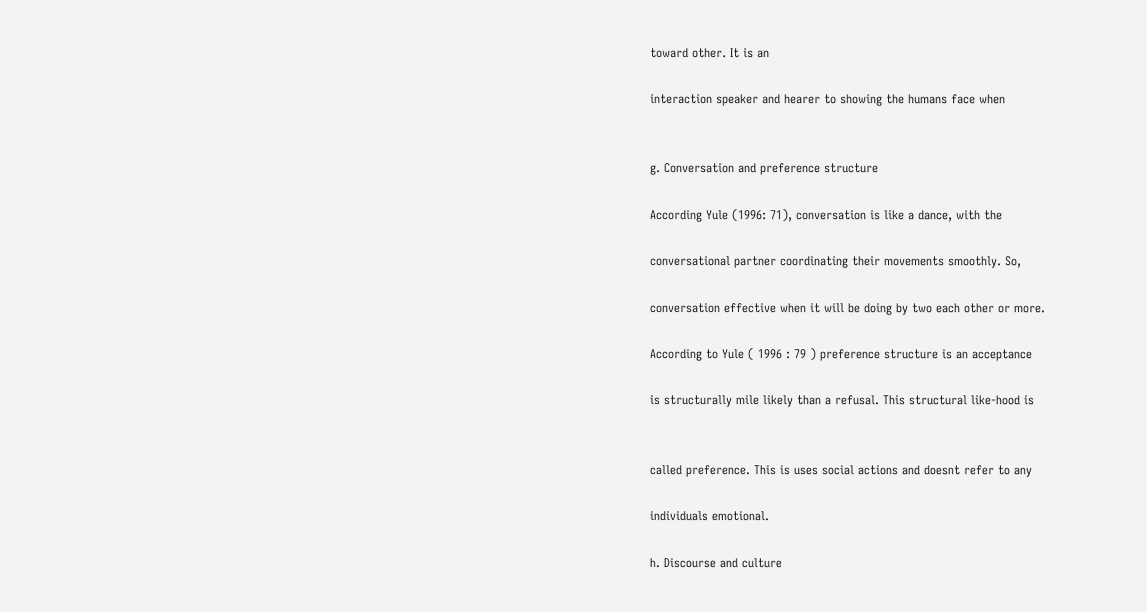toward other. It is an

interaction speaker and hearer to showing the humans face when


g. Conversation and preference structure

According Yule (1996: 71), conversation is like a dance, with the

conversational partner coordinating their movements smoothly. So,

conversation effective when it will be doing by two each other or more.

According to Yule ( 1996 : 79 ) preference structure is an acceptance

is structurally mile likely than a refusal. This structural like-hood is


called preference. This is uses social actions and doesnt refer to any

individuals emotional.

h. Discourse and culture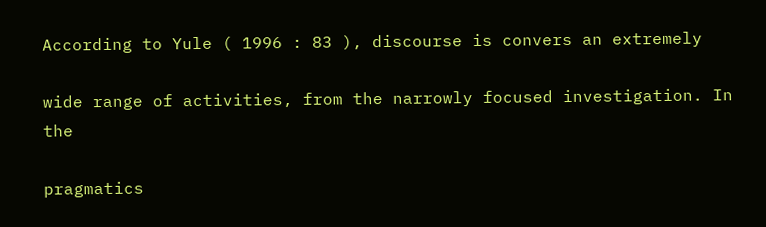According to Yule ( 1996 : 83 ), discourse is convers an extremely

wide range of activities, from the narrowly focused investigation. In the

pragmatics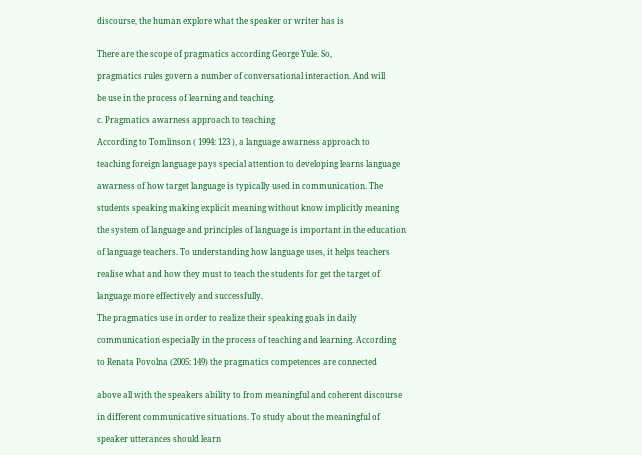discourse, the human explore what the speaker or writer has is


There are the scope of pragmatics according George Yule. So,

pragmatics rules govern a number of conversational interaction. And will

be use in the process of learning and teaching.

c. Pragmatics awarness approach to teaching

According to Tomlinson ( 1994: 123 ), a language awarness approach to

teaching foreign language pays special attention to developing learns language

awarness of how target language is typically used in communication. The

students speaking making explicit meaning without know implicitly meaning

the system of language and principles of language is important in the education

of language teachers. To understanding how language uses, it helps teachers

realise what and how they must to teach the students for get the target of

language more effectively and successfully.

The pragmatics use in order to realize their speaking goals in daily

communication especially in the process of teaching and learning. According

to Renata Povolna (2005: 149) the pragmatics competences are connected


above all with the speakers ability to from meaningful and coherent discourse

in different communicative situations. To study about the meaningful of

speaker utterances should learn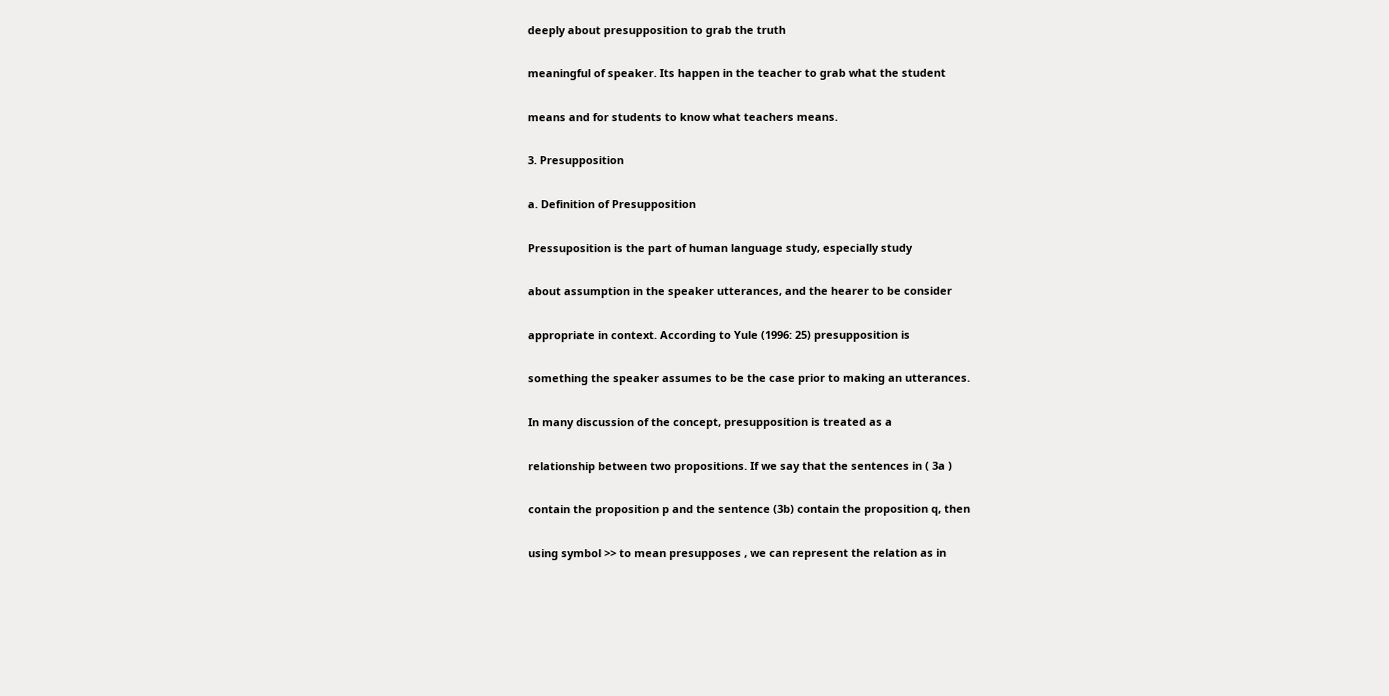deeply about presupposition to grab the truth

meaningful of speaker. Its happen in the teacher to grab what the student

means and for students to know what teachers means.

3. Presupposition

a. Definition of Presupposition

Pressuposition is the part of human language study, especially study

about assumption in the speaker utterances, and the hearer to be consider

appropriate in context. According to Yule (1996: 25) presupposition is

something the speaker assumes to be the case prior to making an utterances.

In many discussion of the concept, presupposition is treated as a

relationship between two propositions. If we say that the sentences in ( 3a )

contain the proposition p and the sentence (3b) contain the proposition q, then

using symbol >> to mean presupposes , we can represent the relation as in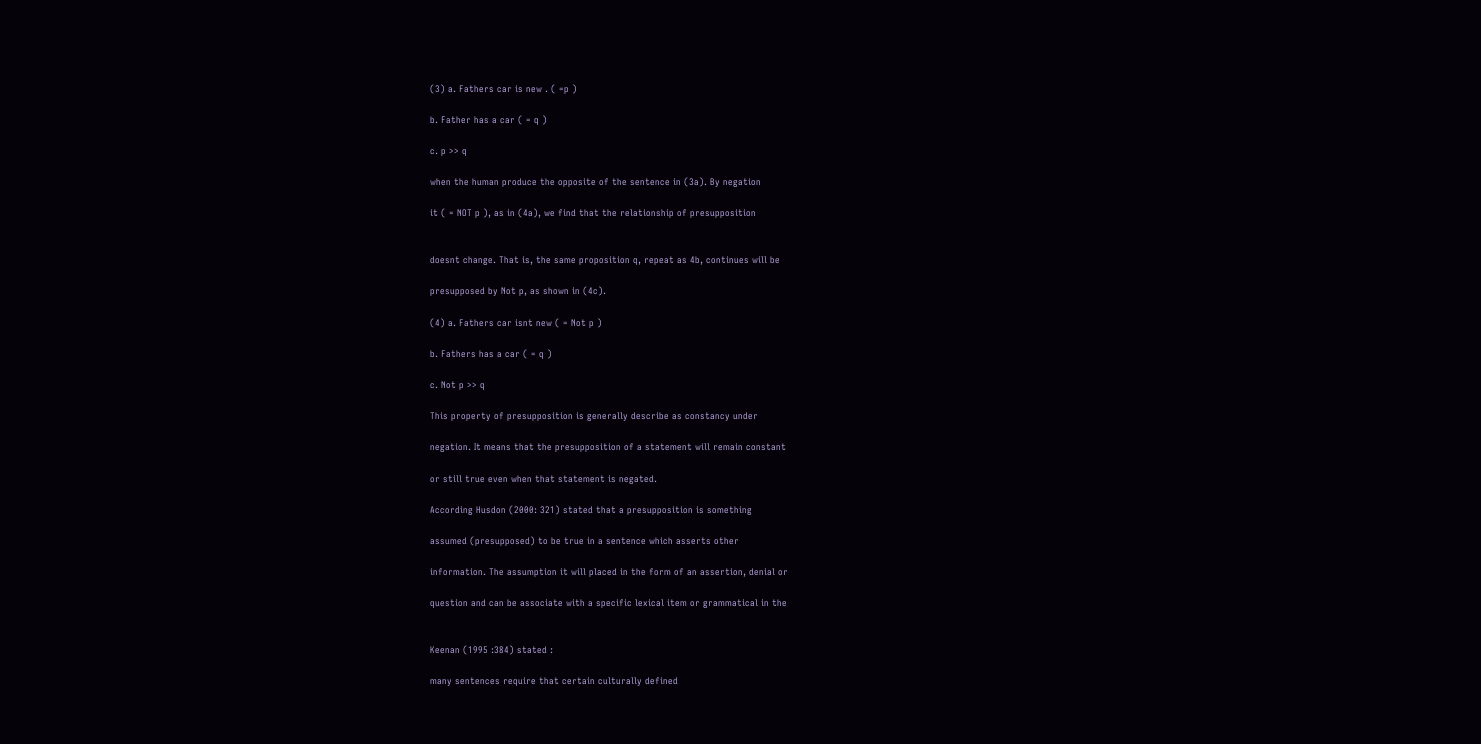(3) a. Fathers car is new . ( =p )

b. Father has a car ( = q )

c. p >> q

when the human produce the opposite of the sentence in (3a). By negation

it ( = NOT p ), as in (4a), we find that the relationship of presupposition


doesnt change. That is, the same proposition q, repeat as 4b, continues will be

presupposed by Not p, as shown in (4c).

(4) a. Fathers car isnt new ( = Not p )

b. Fathers has a car ( = q )

c. Not p >> q

This property of presupposition is generally describe as constancy under

negation. It means that the presupposition of a statement will remain constant

or still true even when that statement is negated.

According Husdon (2000: 321) stated that a presupposition is something

assumed (presupposed) to be true in a sentence which asserts other

information. The assumption it will placed in the form of an assertion, denial or

question and can be associate with a specific lexical item or grammatical in the


Keenan (1995 :384) stated :

many sentences require that certain culturally defined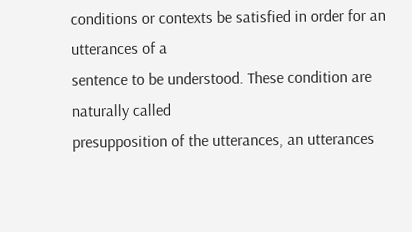conditions or contexts be satisfied in order for an utterances of a
sentence to be understood. These condition are naturally called
presupposition of the utterances, an utterances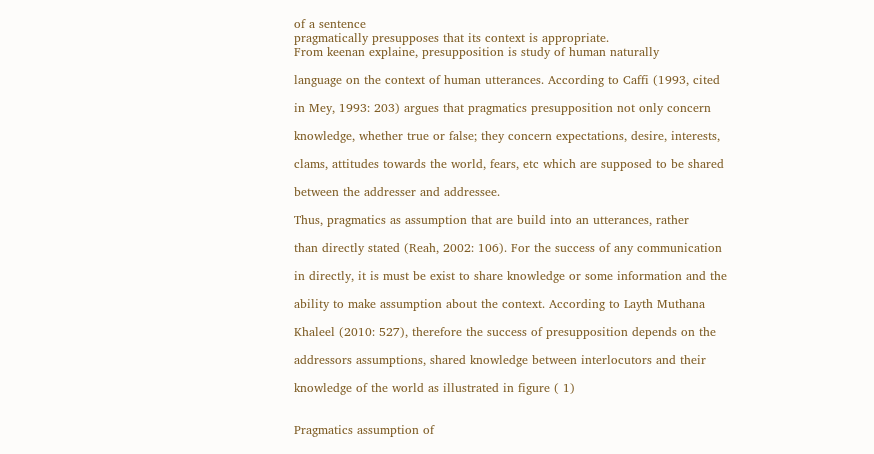of a sentence
pragmatically presupposes that its context is appropriate.
From keenan explaine, presupposition is study of human naturally

language on the context of human utterances. According to Caffi (1993, cited

in Mey, 1993: 203) argues that pragmatics presupposition not only concern

knowledge, whether true or false; they concern expectations, desire, interests,

clams, attitudes towards the world, fears, etc which are supposed to be shared

between the addresser and addressee.

Thus, pragmatics as assumption that are build into an utterances, rather

than directly stated (Reah, 2002: 106). For the success of any communication

in directly, it is must be exist to share knowledge or some information and the

ability to make assumption about the context. According to Layth Muthana

Khaleel (2010: 527), therefore the success of presupposition depends on the

addressors assumptions, shared knowledge between interlocutors and their

knowledge of the world as illustrated in figure ( 1)


Pragmatics assumption of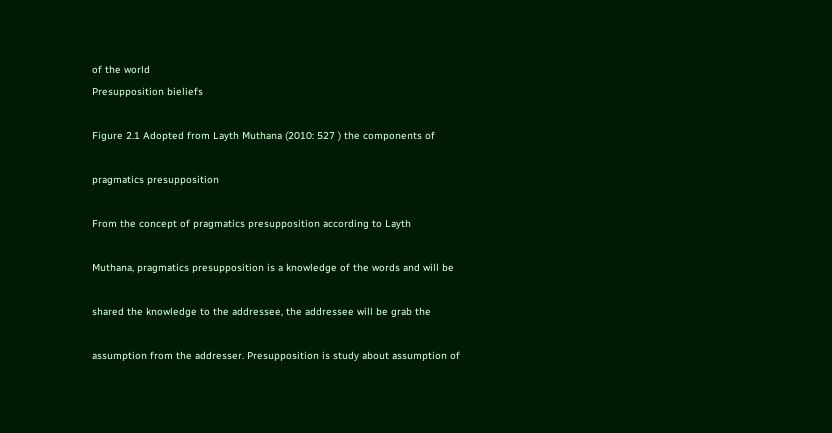of the world
Presupposition bieliefs

Figure 2.1 Adopted from Layth Muthana (2010: 527 ) the components of

pragmatics presupposition

From the concept of pragmatics presupposition according to Layth

Muthana, pragmatics presupposition is a knowledge of the words and will be

shared the knowledge to the addressee, the addressee will be grab the

assumption from the addresser. Presupposition is study about assumption of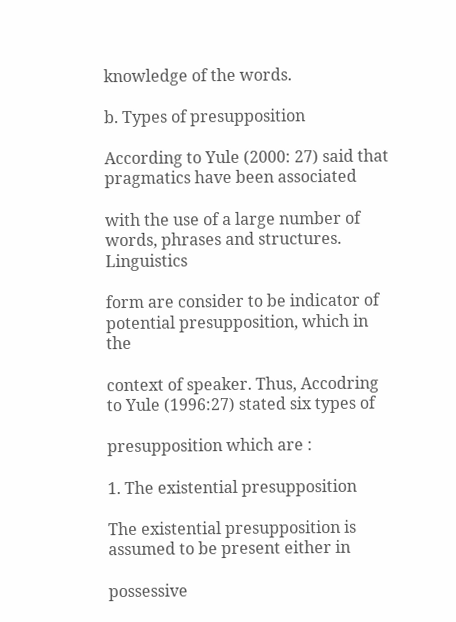knowledge of the words.

b. Types of presupposition

According to Yule (2000: 27) said that pragmatics have been associated

with the use of a large number of words, phrases and structures. Linguistics

form are consider to be indicator of potential presupposition, which in the

context of speaker. Thus, Accodring to Yule (1996:27) stated six types of

presupposition which are :

1. The existential presupposition

The existential presupposition is assumed to be present either in

possessive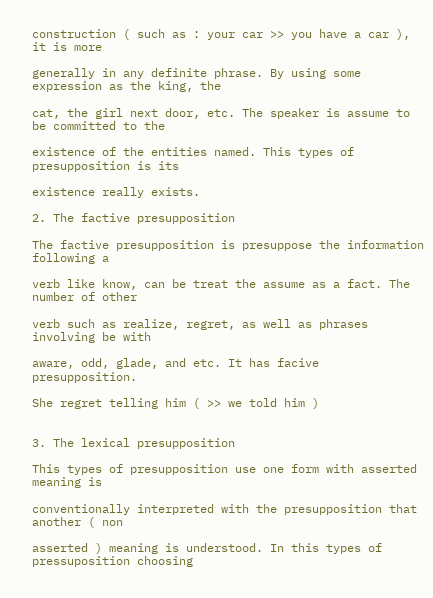construction ( such as : your car >> you have a car ), it is more

generally in any definite phrase. By using some expression as the king, the

cat, the girl next door, etc. The speaker is assume to be committed to the

existence of the entities named. This types of presupposition is its

existence really exists.

2. The factive presupposition

The factive presupposition is presuppose the information following a

verb like know, can be treat the assume as a fact. The number of other

verb such as realize, regret, as well as phrases involving be with

aware, odd, glade, and etc. It has facive presupposition.

She regret telling him ( >> we told him )


3. The lexical presupposition

This types of presupposition use one form with asserted meaning is

conventionally interpreted with the presupposition that another ( non

asserted ) meaning is understood. In this types of pressuposition choosing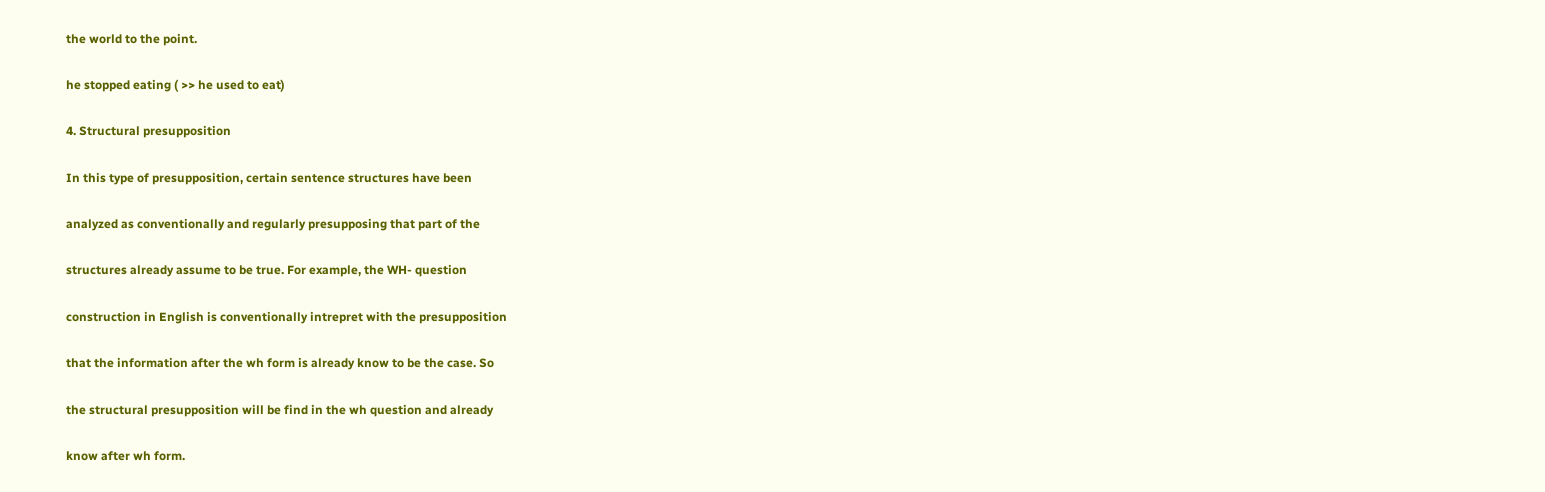the world to the point.

he stopped eating ( >> he used to eat)

4. Structural presupposition

In this type of presupposition, certain sentence structures have been

analyzed as conventionally and regularly presupposing that part of the

structures already assume to be true. For example, the WH- question

construction in English is conventionally intrepret with the presupposition

that the information after the wh form is already know to be the case. So

the structural presupposition will be find in the wh question and already

know after wh form.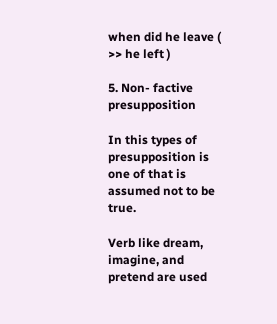when did he leave ( >> he left )

5. Non- factive presupposition

In this types of presupposition is one of that is assumed not to be true.

Verb like dream, imagine, and pretend are used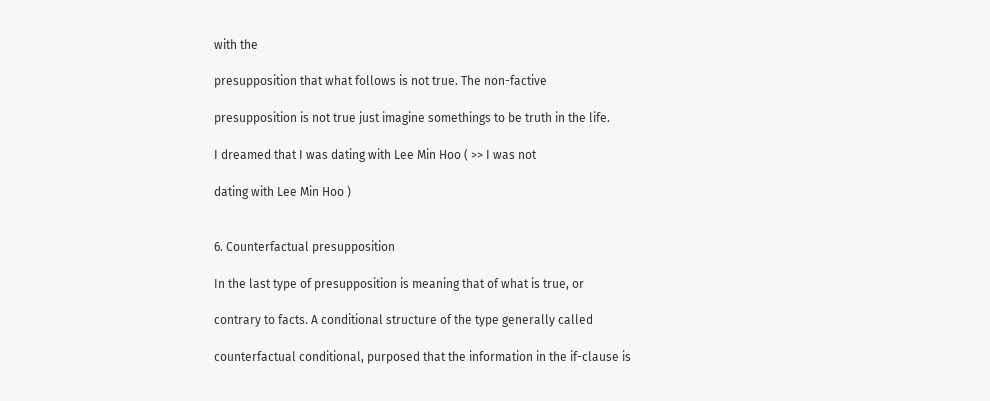with the

presupposition that what follows is not true. The non-factive

presupposition is not true just imagine somethings to be truth in the life.

I dreamed that I was dating with Lee Min Hoo ( >> I was not

dating with Lee Min Hoo )


6. Counterfactual presupposition

In the last type of presupposition is meaning that of what is true, or

contrary to facts. A conditional structure of the type generally called

counterfactual conditional, purposed that the information in the if-clause is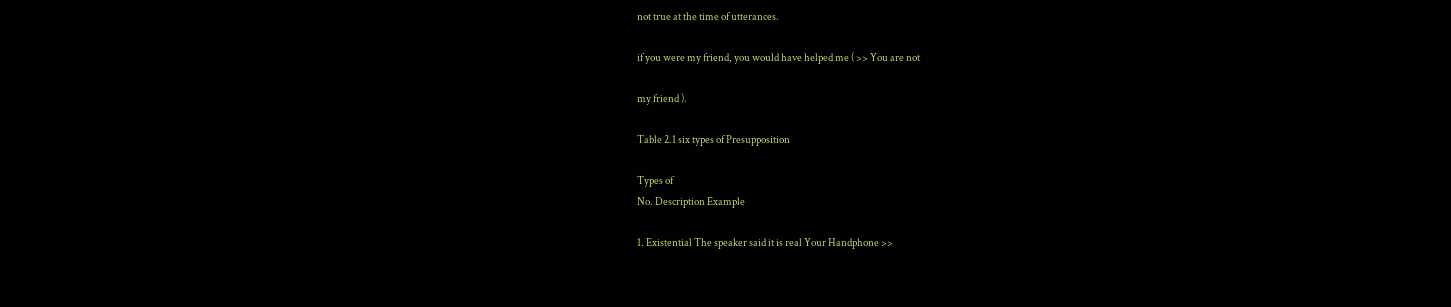not true at the time of utterances.

if you were my friend, you would have helped me ( >> You are not

my friend ).

Table 2.1 six types of Presupposition

Types of
No. Description Example

1. Existential The speaker said it is real Your Handphone >>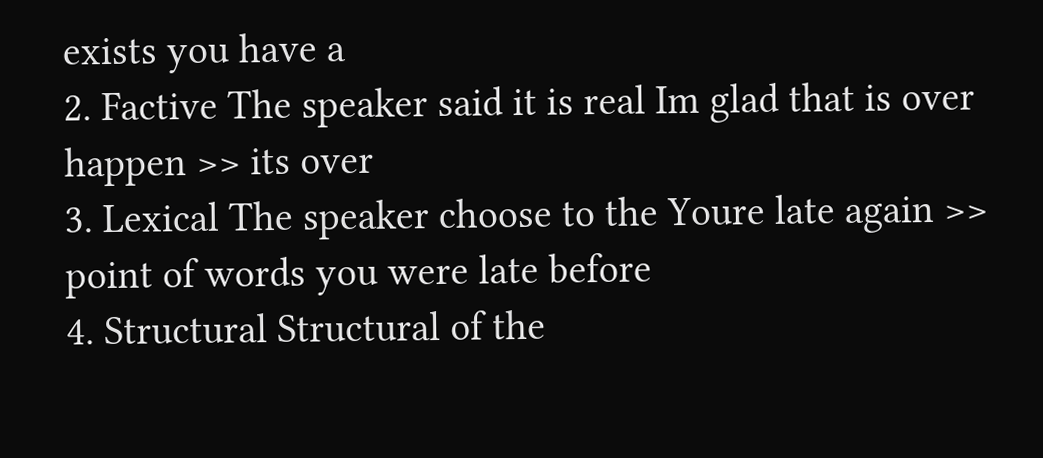exists you have a
2. Factive The speaker said it is real Im glad that is over
happen >> its over
3. Lexical The speaker choose to the Youre late again >>
point of words you were late before
4. Structural Structural of the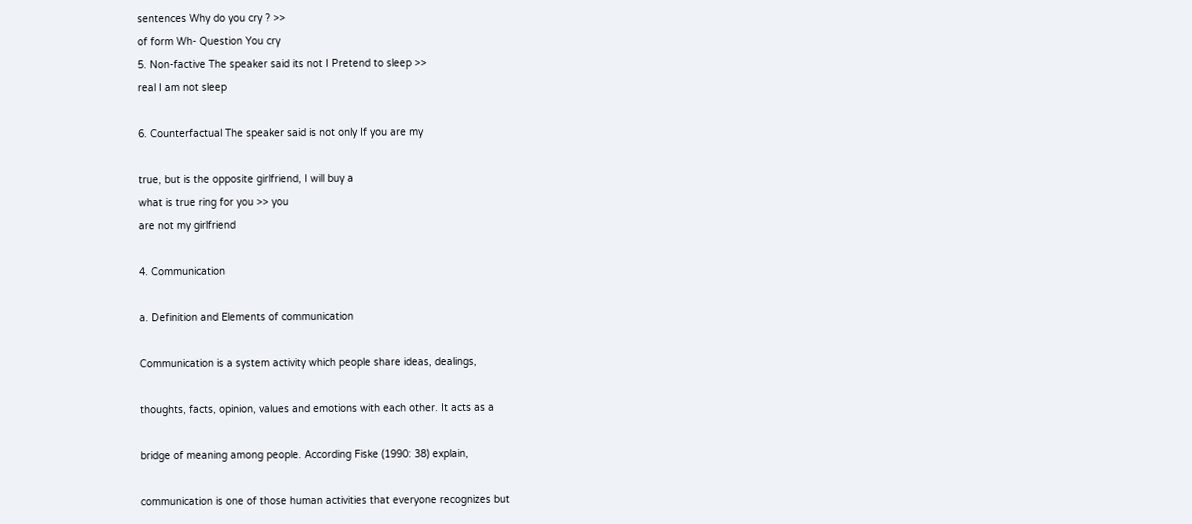sentences Why do you cry ? >>
of form Wh- Question You cry
5. Non-factive The speaker said its not I Pretend to sleep >>
real I am not sleep

6. Counterfactual The speaker said is not only If you are my

true, but is the opposite girlfriend, I will buy a
what is true ring for you >> you
are not my girlfriend

4. Communication

a. Definition and Elements of communication

Communication is a system activity which people share ideas, dealings,

thoughts, facts, opinion, values and emotions with each other. It acts as a

bridge of meaning among people. According Fiske (1990: 38) explain,

communication is one of those human activities that everyone recognizes but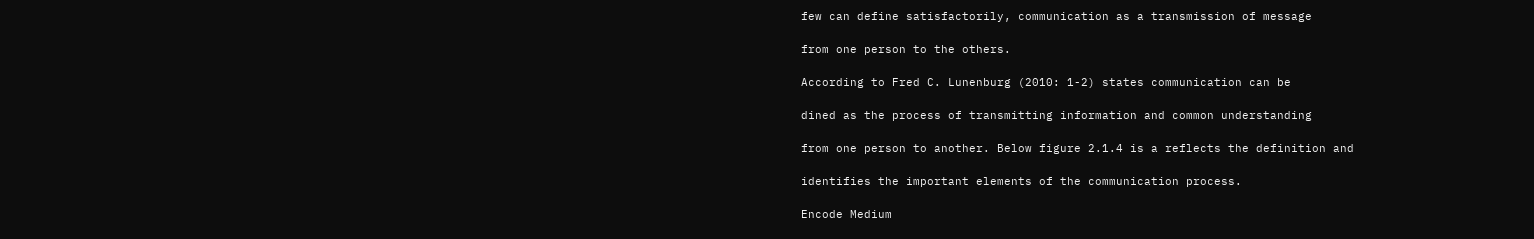few can define satisfactorily, communication as a transmission of message

from one person to the others.

According to Fred C. Lunenburg (2010: 1-2) states communication can be

dined as the process of transmitting information and common understanding

from one person to another. Below figure 2.1.4 is a reflects the definition and

identifies the important elements of the communication process.

Encode Medium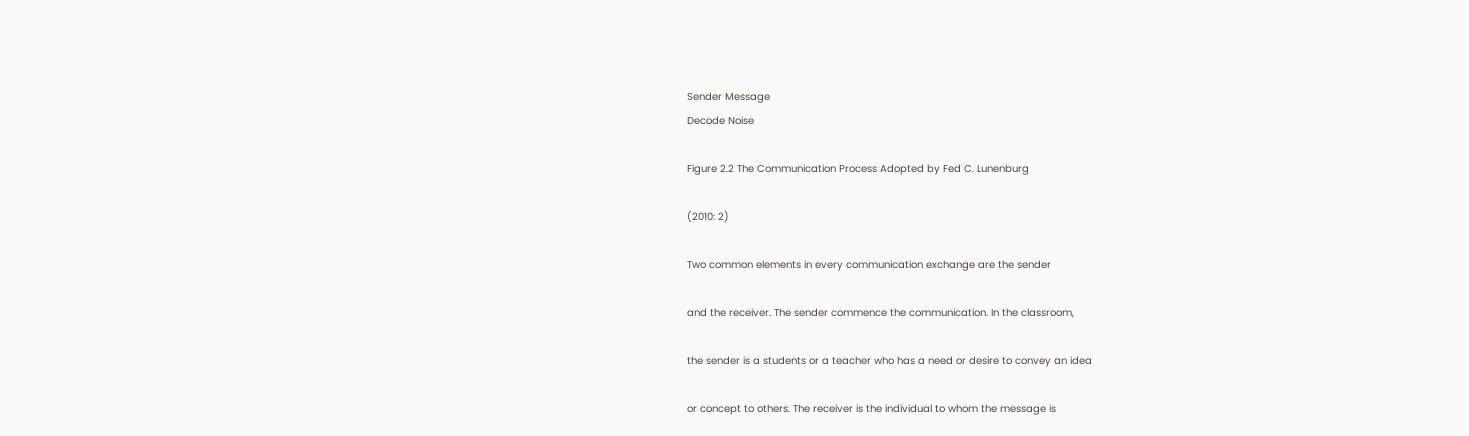Sender Message
Decode Noise

Figure 2.2 The Communication Process Adopted by Fed C. Lunenburg

(2010: 2)

Two common elements in every communication exchange are the sender

and the receiver. The sender commence the communication. In the classroom,

the sender is a students or a teacher who has a need or desire to convey an idea

or concept to others. The receiver is the individual to whom the message is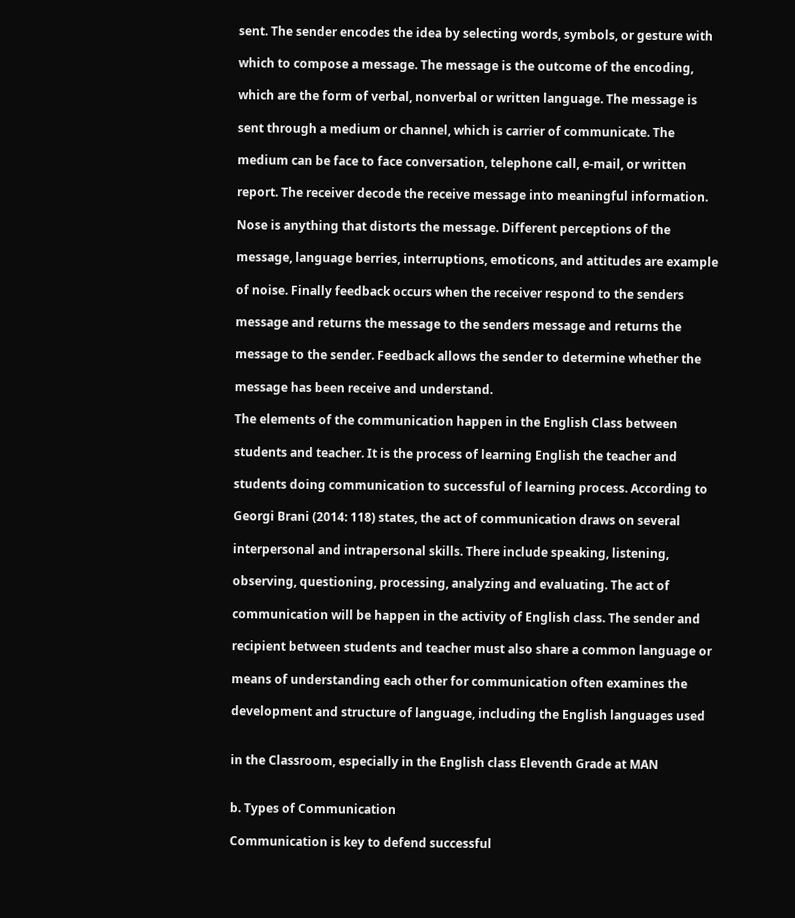sent. The sender encodes the idea by selecting words, symbols, or gesture with

which to compose a message. The message is the outcome of the encoding,

which are the form of verbal, nonverbal or written language. The message is

sent through a medium or channel, which is carrier of communicate. The

medium can be face to face conversation, telephone call, e-mail, or written

report. The receiver decode the receive message into meaningful information.

Nose is anything that distorts the message. Different perceptions of the

message, language berries, interruptions, emoticons, and attitudes are example

of noise. Finally feedback occurs when the receiver respond to the senders

message and returns the message to the senders message and returns the

message to the sender. Feedback allows the sender to determine whether the

message has been receive and understand.

The elements of the communication happen in the English Class between

students and teacher. It is the process of learning English the teacher and

students doing communication to successful of learning process. According to

Georgi Brani (2014: 118) states, the act of communication draws on several

interpersonal and intrapersonal skills. There include speaking, listening,

observing, questioning, processing, analyzing and evaluating. The act of

communication will be happen in the activity of English class. The sender and

recipient between students and teacher must also share a common language or

means of understanding each other for communication often examines the

development and structure of language, including the English languages used


in the Classroom, especially in the English class Eleventh Grade at MAN


b. Types of Communication

Communication is key to defend successful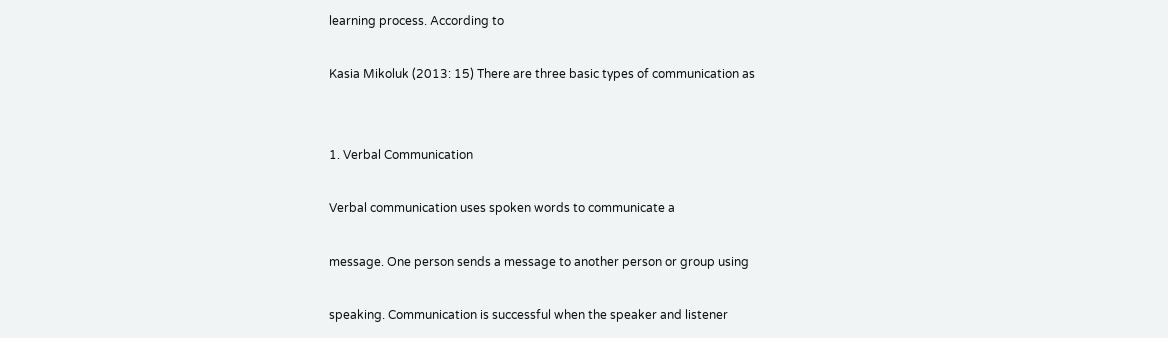learning process. According to

Kasia Mikoluk (2013: 15) There are three basic types of communication as


1. Verbal Communication

Verbal communication uses spoken words to communicate a

message. One person sends a message to another person or group using

speaking. Communication is successful when the speaker and listener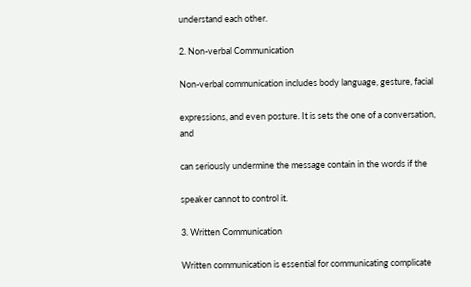understand each other.

2. Non-verbal Communication

Non-verbal communication includes body language, gesture, facial

expressions, and even posture. It is sets the one of a conversation, and

can seriously undermine the message contain in the words if the

speaker cannot to control it.

3. Written Communication

Written communication is essential for communicating complicate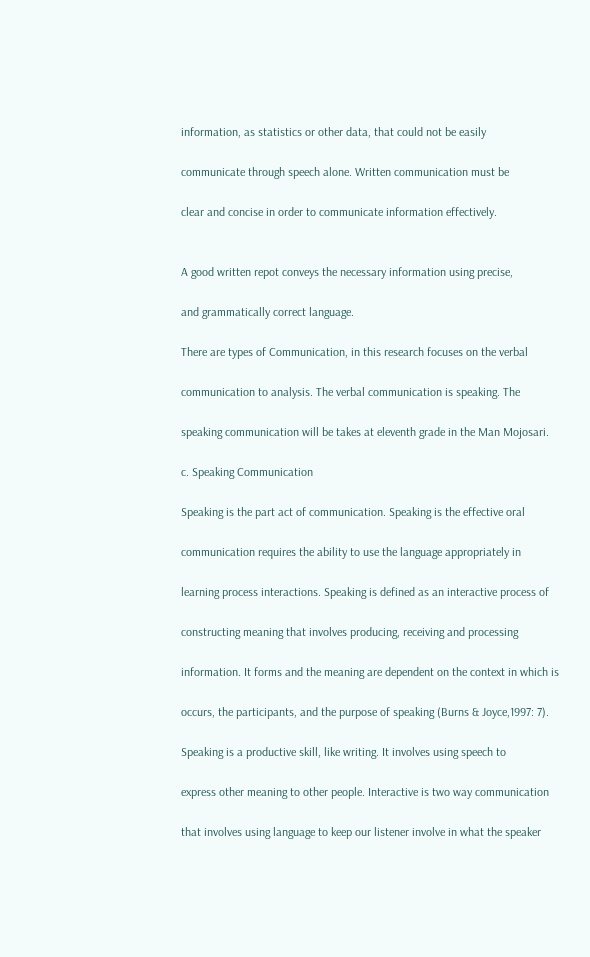information, as statistics or other data, that could not be easily

communicate through speech alone. Written communication must be

clear and concise in order to communicate information effectively.


A good written repot conveys the necessary information using precise,

and grammatically correct language.

There are types of Communication, in this research focuses on the verbal

communication to analysis. The verbal communication is speaking. The

speaking communication will be takes at eleventh grade in the Man Mojosari.

c. Speaking Communication

Speaking is the part act of communication. Speaking is the effective oral

communication requires the ability to use the language appropriately in

learning process interactions. Speaking is defined as an interactive process of

constructing meaning that involves producing, receiving and processing

information. It forms and the meaning are dependent on the context in which is

occurs, the participants, and the purpose of speaking (Burns & Joyce,1997: 7).

Speaking is a productive skill, like writing. It involves using speech to

express other meaning to other people. Interactive is two way communication

that involves using language to keep our listener involve in what the speaker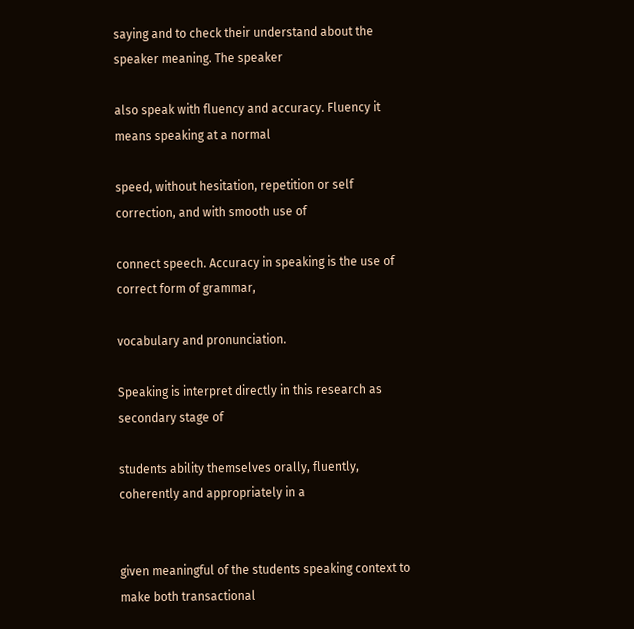saying and to check their understand about the speaker meaning. The speaker

also speak with fluency and accuracy. Fluency it means speaking at a normal

speed, without hesitation, repetition or self correction, and with smooth use of

connect speech. Accuracy in speaking is the use of correct form of grammar,

vocabulary and pronunciation.

Speaking is interpret directly in this research as secondary stage of

students ability themselves orally, fluently, coherently and appropriately in a


given meaningful of the students speaking context to make both transactional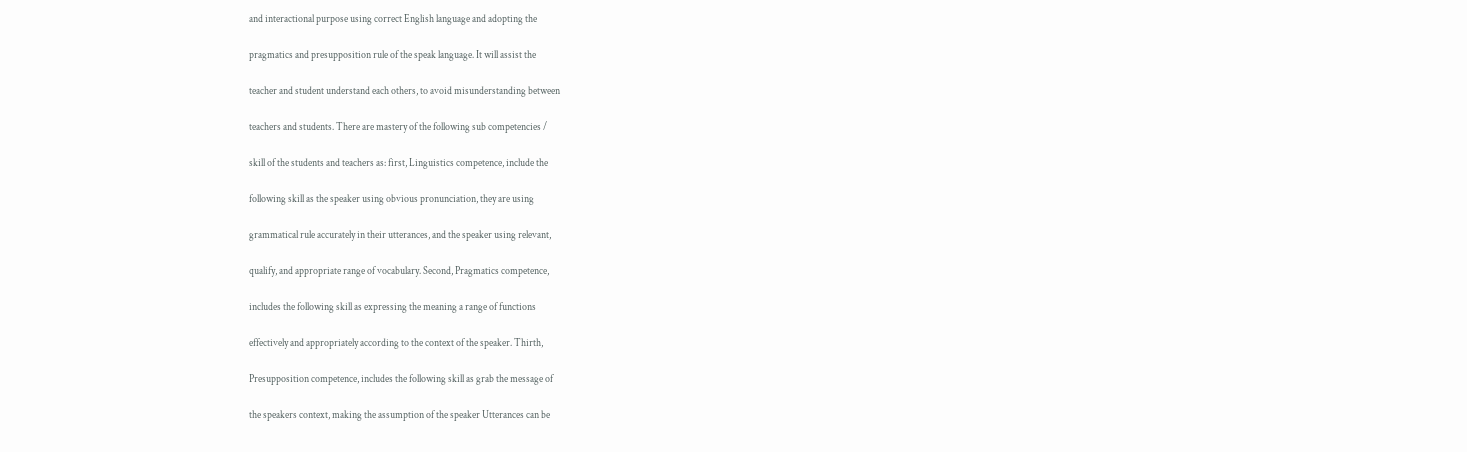and interactional purpose using correct English language and adopting the

pragmatics and presupposition rule of the speak language. It will assist the

teacher and student understand each others, to avoid misunderstanding between

teachers and students. There are mastery of the following sub competencies /

skill of the students and teachers as: first, Linguistics competence, include the

following skill as the speaker using obvious pronunciation, they are using

grammatical rule accurately in their utterances, and the speaker using relevant,

qualify, and appropriate range of vocabulary. Second, Pragmatics competence,

includes the following skill as expressing the meaning a range of functions

effectively and appropriately according to the context of the speaker. Thirth,

Presupposition competence, includes the following skill as grab the message of

the speakers context, making the assumption of the speaker Utterances can be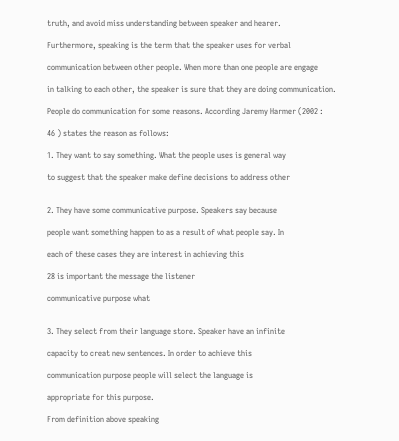truth, and avoid miss understanding between speaker and hearer.

Furthermore, speaking is the term that the speaker uses for verbal

communication between other people. When more than one people are engage

in talking to each other, the speaker is sure that they are doing communication.

People do communication for some reasons. According Jaremy Harmer (2002 :

46 ) states the reason as follows:

1. They want to say something. What the people uses is general way

to suggest that the speaker make define decisions to address other


2. They have some communicative purpose. Speakers say because

people want something happen to as a result of what people say. In

each of these cases they are interest in achieving this

28 is important the message the listener

communicative purpose what


3. They select from their language store. Speaker have an infinite

capacity to creat new sentences. In order to achieve this

communication purpose people will select the language is

appropriate for this purpose.

From definition above speaking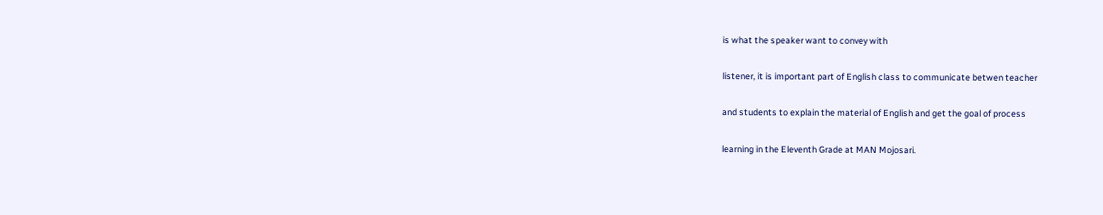is what the speaker want to convey with

listener, it is important part of English class to communicate betwen teacher

and students to explain the material of English and get the goal of process

learning in the Eleventh Grade at MAN Mojosari.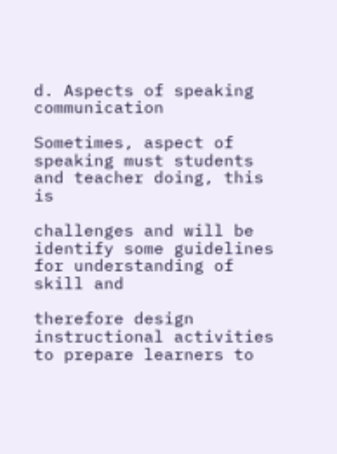d. Aspects of speaking communication

Sometimes, aspect of speaking must students and teacher doing, this is

challenges and will be identify some guidelines for understanding of skill and

therefore design instructional activities to prepare learners to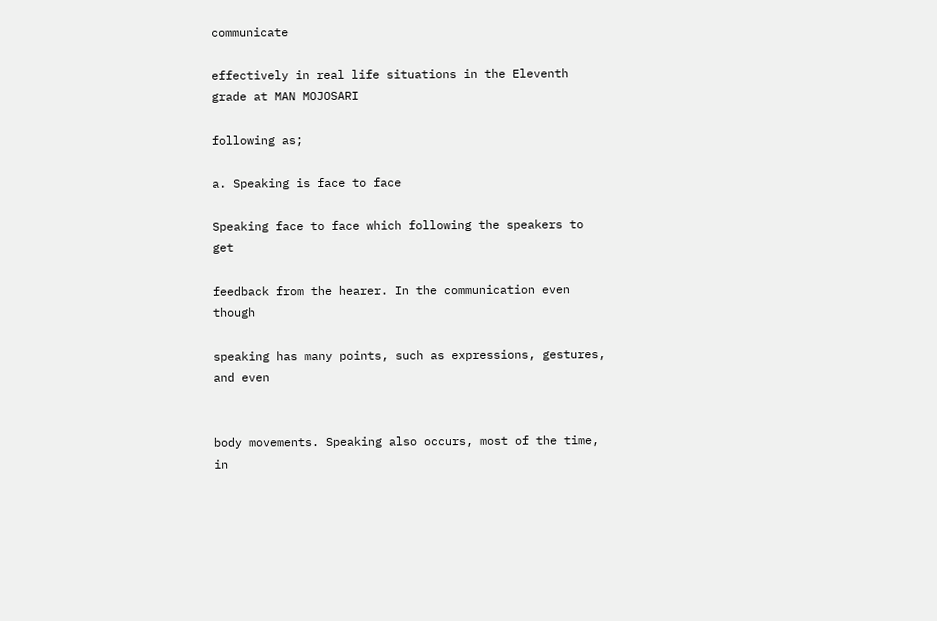communicate

effectively in real life situations in the Eleventh grade at MAN MOJOSARI

following as;

a. Speaking is face to face

Speaking face to face which following the speakers to get

feedback from the hearer. In the communication even though

speaking has many points, such as expressions, gestures, and even


body movements. Speaking also occurs, most of the time, in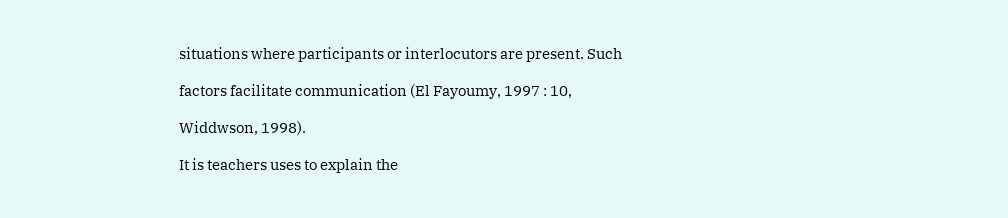situations where participants or interlocutors are present. Such

factors facilitate communication (El Fayoumy, 1997 : 10,

Widdwson, 1998).

It is teachers uses to explain the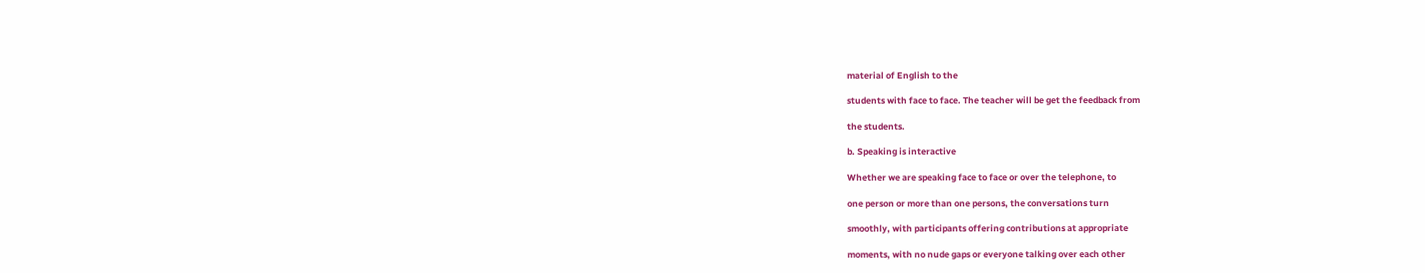material of English to the

students with face to face. The teacher will be get the feedback from

the students.

b. Speaking is interactive

Whether we are speaking face to face or over the telephone, to

one person or more than one persons, the conversations turn

smoothly, with participants offering contributions at appropriate

moments, with no nude gaps or everyone talking over each other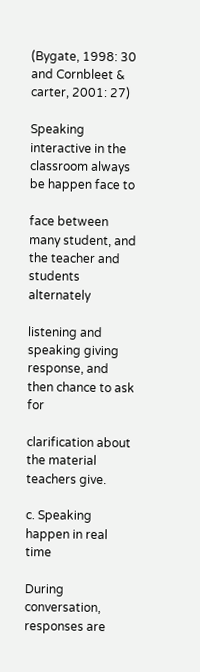(Bygate, 1998: 30 and Cornbleet & carter, 2001: 27)

Speaking interactive in the classroom always be happen face to

face between many student, and the teacher and students alternately

listening and speaking giving response, and then chance to ask for

clarification about the material teachers give.

c. Speaking happen in real time

During conversation, responses are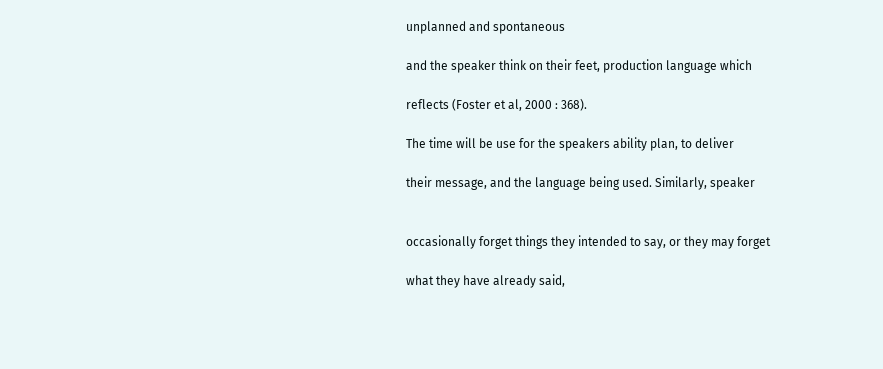unplanned and spontaneous

and the speaker think on their feet, production language which

reflects (Foster et al, 2000 : 368).

The time will be use for the speakers ability plan, to deliver

their message, and the language being used. Similarly, speaker


occasionally forget things they intended to say, or they may forget

what they have already said,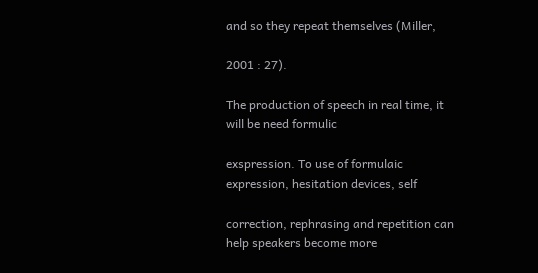and so they repeat themselves (Miller,

2001 : 27).

The production of speech in real time, it will be need formulic

exspression. To use of formulaic expression, hesitation devices, self

correction, rephrasing and repetition can help speakers become more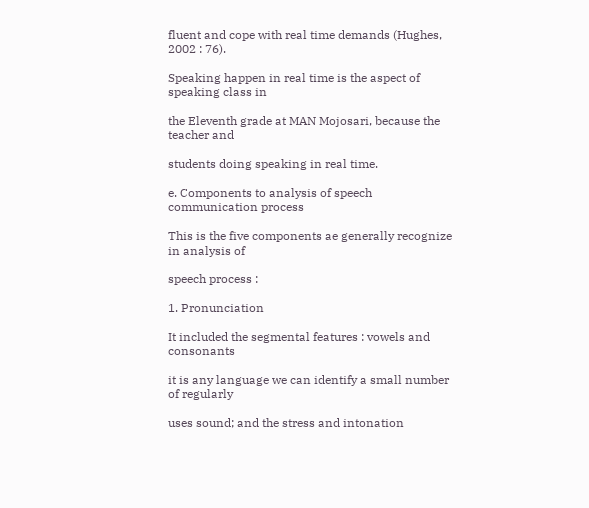fluent and cope with real time demands (Hughes, 2002 : 76).

Speaking happen in real time is the aspect of speaking class in

the Eleventh grade at MAN Mojosari, because the teacher and

students doing speaking in real time.

e. Components to analysis of speech communication process

This is the five components ae generally recognize in analysis of

speech process :

1. Pronunciation

It included the segmental features : vowels and consonants

it is any language we can identify a small number of regularly

uses sound; and the stress and intonation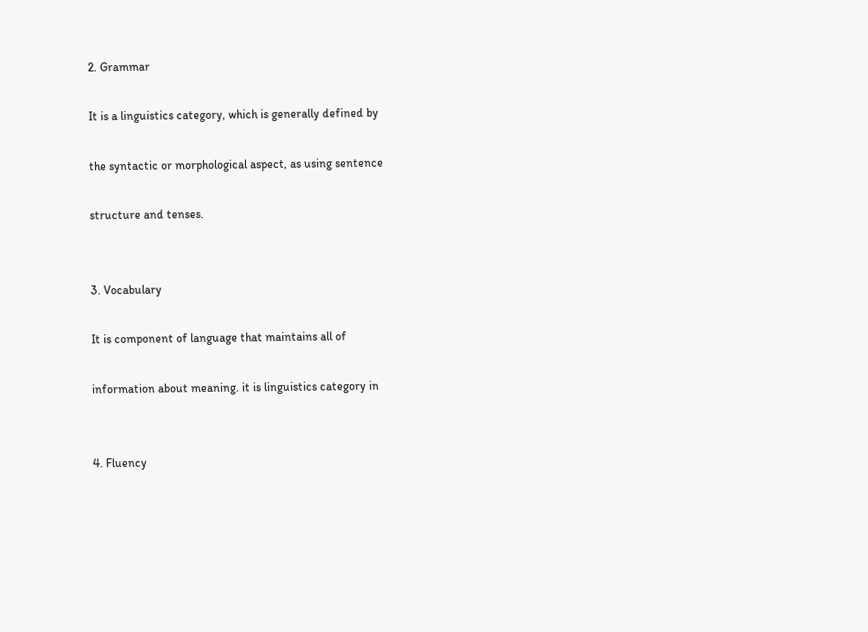2. Grammar

It is a linguistics category, which is generally defined by

the syntactic or morphological aspect, as using sentence

structure and tenses.


3. Vocabulary

It is component of language that maintains all of

information about meaning. it is linguistics category in


4. Fluency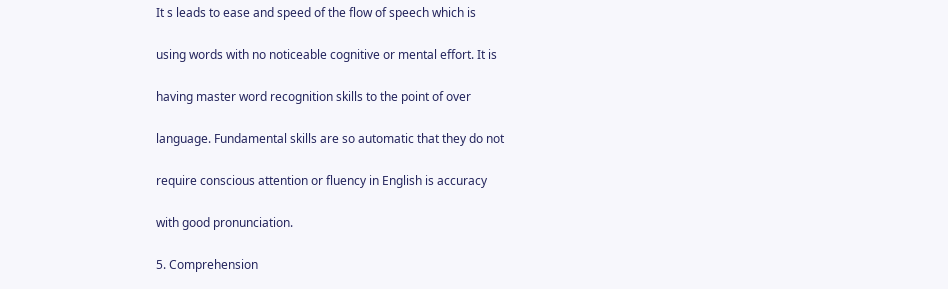It s leads to ease and speed of the flow of speech which is

using words with no noticeable cognitive or mental effort. It is

having master word recognition skills to the point of over

language. Fundamental skills are so automatic that they do not

require conscious attention or fluency in English is accuracy

with good pronunciation.

5. Comprehension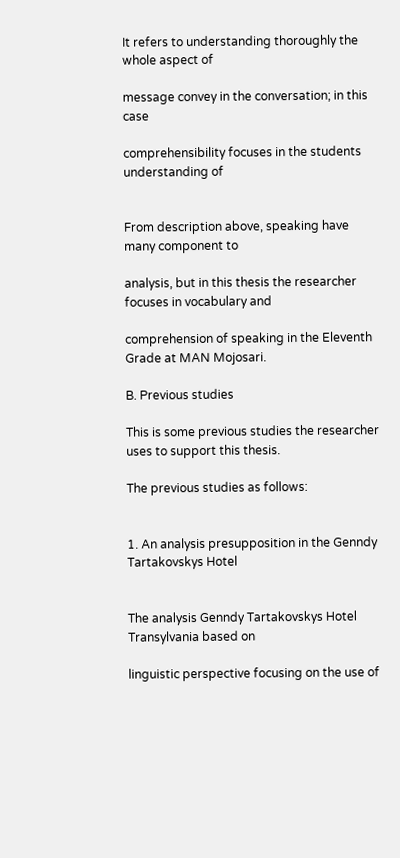It refers to understanding thoroughly the whole aspect of

message convey in the conversation; in this case

comprehensibility focuses in the students understanding of


From description above, speaking have many component to

analysis, but in this thesis the researcher focuses in vocabulary and

comprehension of speaking in the Eleventh Grade at MAN Mojosari.

B. Previous studies

This is some previous studies the researcher uses to support this thesis.

The previous studies as follows:


1. An analysis presupposition in the Genndy Tartakovskys Hotel


The analysis Genndy Tartakovskys Hotel Transylvania based on

linguistic perspective focusing on the use of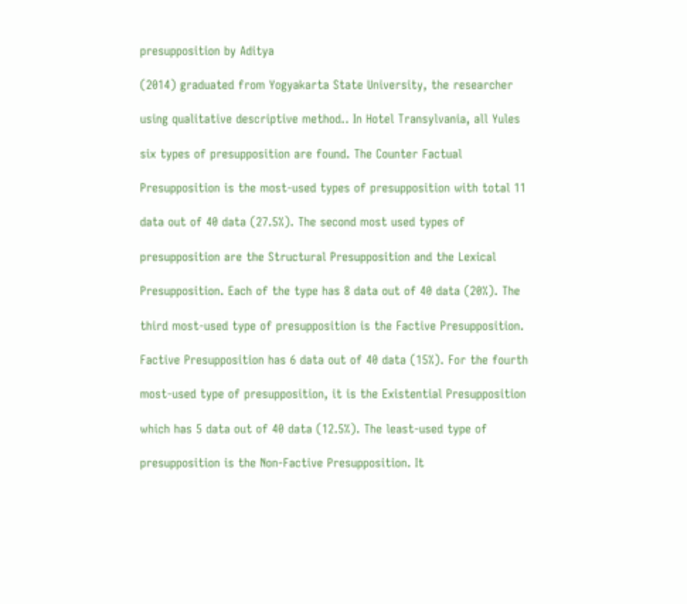presupposition by Aditya

(2014) graduated from Yogyakarta State University, the researcher

using qualitative descriptive method.. In Hotel Transylvania, all Yules

six types of presupposition are found. The Counter Factual

Presupposition is the most-used types of presupposition with total 11

data out of 40 data (27.5%). The second most used types of

presupposition are the Structural Presupposition and the Lexical

Presupposition. Each of the type has 8 data out of 40 data (20%). The

third most-used type of presupposition is the Factive Presupposition.

Factive Presupposition has 6 data out of 40 data (15%). For the fourth

most-used type of presupposition, it is the Existential Presupposition

which has 5 data out of 40 data (12.5%). The least-used type of

presupposition is the Non-Factive Presupposition. It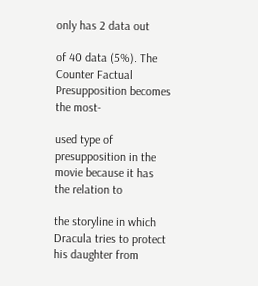only has 2 data out

of 40 data (5%). The Counter Factual Presupposition becomes the most-

used type of presupposition in the movie because it has the relation to

the storyline in which Dracula tries to protect his daughter from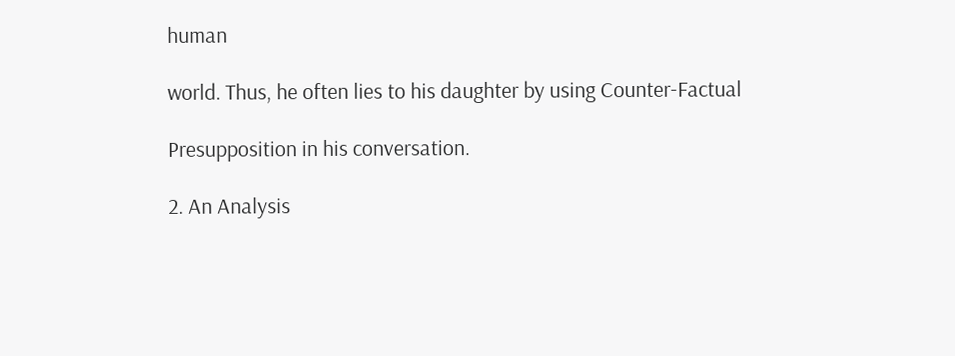human

world. Thus, he often lies to his daughter by using Counter-Factual

Presupposition in his conversation.

2. An Analysis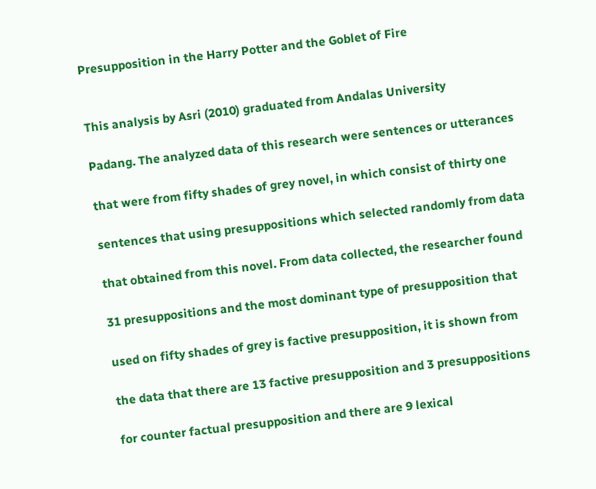Presupposition in the Harry Potter and the Goblet of Fire


This analysis by Asri (2010) graduated from Andalas University

Padang. The analyzed data of this research were sentences or utterances

that were from fifty shades of grey novel, in which consist of thirty one

sentences that using presuppositions which selected randomly from data

that obtained from this novel. From data collected, the researcher found

31 presuppositions and the most dominant type of presupposition that

used on fifty shades of grey is factive presupposition, it is shown from

the data that there are 13 factive presupposition and 3 presuppositions

for counter factual presupposition and there are 9 lexical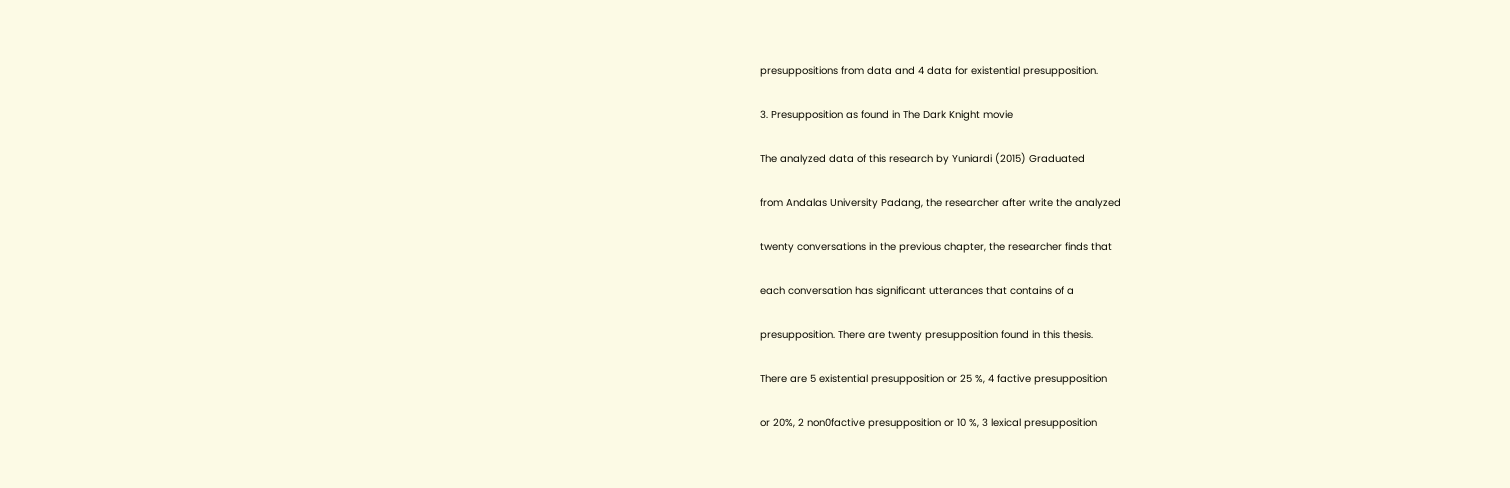presuppositions from data and 4 data for existential presupposition.

3. Presupposition as found in The Dark Knight movie

The analyzed data of this research by Yuniardi (2015) Graduated

from Andalas University Padang, the researcher after write the analyzed

twenty conversations in the previous chapter, the researcher finds that

each conversation has significant utterances that contains of a

presupposition. There are twenty presupposition found in this thesis.

There are 5 existential presupposition or 25 %, 4 factive presupposition

or 20%, 2 non0factive presupposition or 10 %, 3 lexical presupposition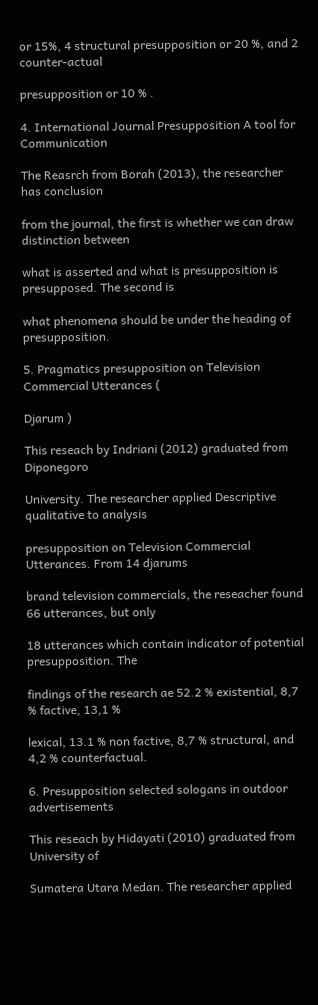or 15%, 4 structural presupposition or 20 %, and 2 counter-actual

presupposition or 10 % .

4. International Journal Presupposition A tool for Communication

The Reasrch from Borah (2013), the researcher has conclusion

from the journal, the first is whether we can draw distinction between

what is asserted and what is presupposition is presupposed. The second is

what phenomena should be under the heading of presupposition.

5. Pragmatics presupposition on Television Commercial Utterances (

Djarum )

This reseach by Indriani (2012) graduated from Diponegoro

University. The researcher applied Descriptive qualitative to analysis

presupposition on Television Commercial Utterances. From 14 djarums

brand television commercials, the reseacher found 66 utterances, but only

18 utterances which contain indicator of potential presupposition. The

findings of the research ae 52.2 % existential, 8,7 % factive, 13,1 %

lexical, 13.1 % non factive, 8,7 % structural, and 4,2 % counterfactual.

6. Presupposition selected sologans in outdoor advertisements

This reseach by Hidayati (2010) graduated from University of

Sumatera Utara Medan. The researcher applied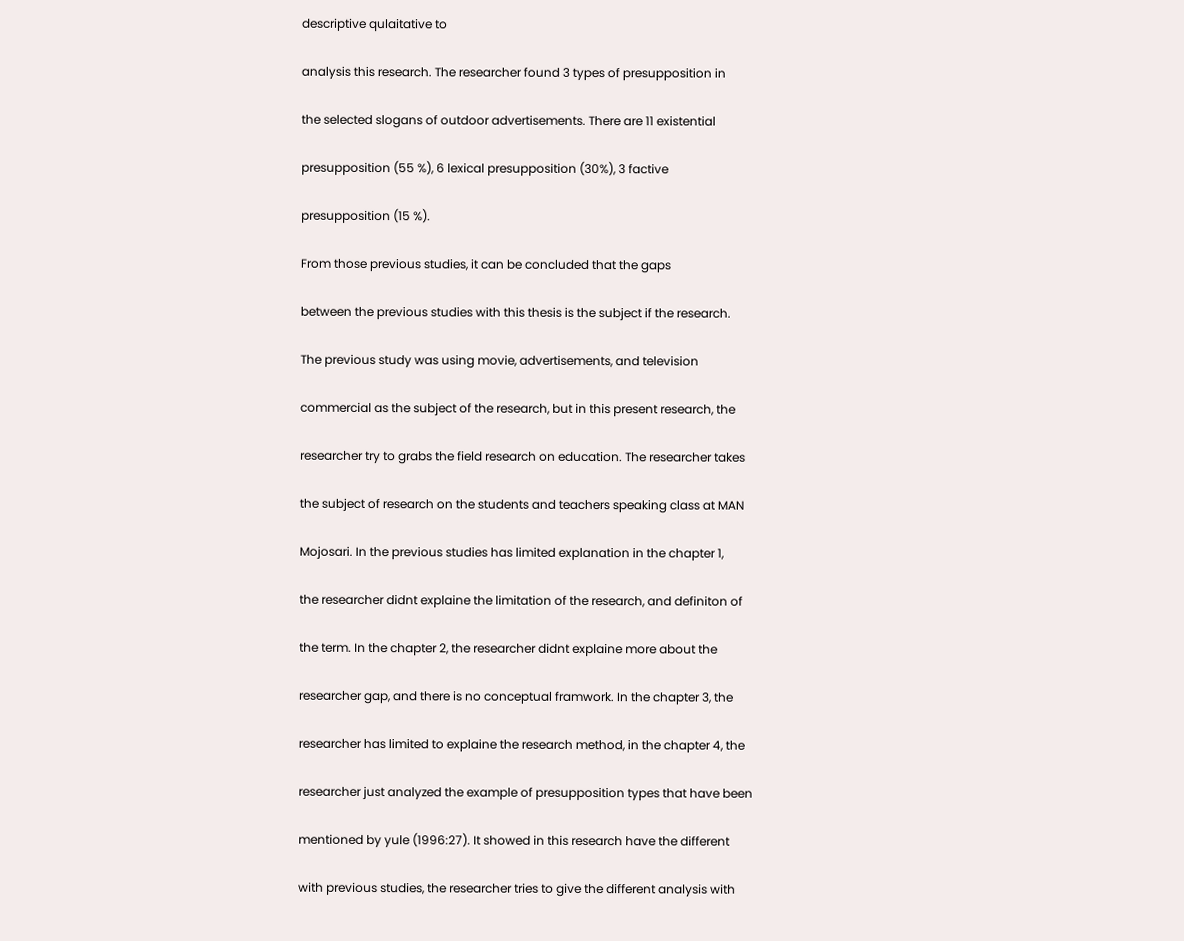descriptive qulaitative to

analysis this research. The researcher found 3 types of presupposition in

the selected slogans of outdoor advertisements. There are 11 existential

presupposition (55 %), 6 lexical presupposition (30%), 3 factive

presupposition (15 %).

From those previous studies, it can be concluded that the gaps

between the previous studies with this thesis is the subject if the research.

The previous study was using movie, advertisements, and television

commercial as the subject of the research, but in this present research, the

researcher try to grabs the field research on education. The researcher takes

the subject of research on the students and teachers speaking class at MAN

Mojosari. In the previous studies has limited explanation in the chapter 1,

the researcher didnt explaine the limitation of the research, and definiton of

the term. In the chapter 2, the researcher didnt explaine more about the

researcher gap, and there is no conceptual framwork. In the chapter 3, the

researcher has limited to explaine the research method, in the chapter 4, the

researcher just analyzed the example of presupposition types that have been

mentioned by yule (1996:27). It showed in this research have the different

with previous studies, the researcher tries to give the different analysis with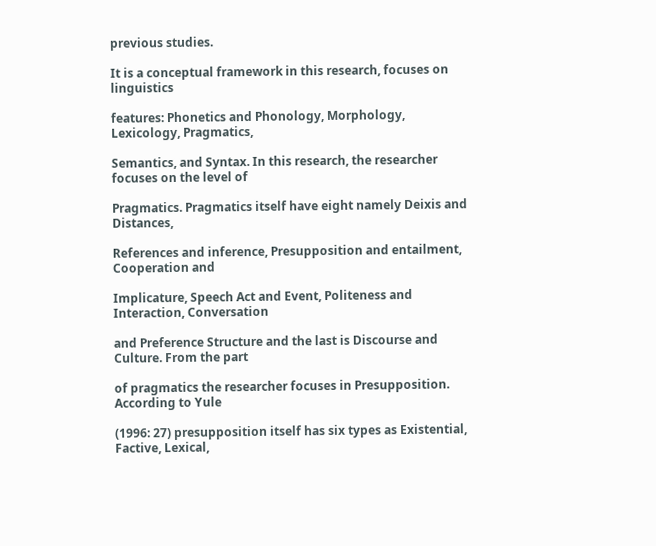previous studies.

It is a conceptual framework in this research, focuses on linguistics

features: Phonetics and Phonology, Morphology, Lexicology, Pragmatics,

Semantics, and Syntax. In this research, the researcher focuses on the level of

Pragmatics. Pragmatics itself have eight namely Deixis and Distances,

References and inference, Presupposition and entailment, Cooperation and

Implicature, Speech Act and Event, Politeness and Interaction, Conversation

and Preference Structure and the last is Discourse and Culture. From the part

of pragmatics the researcher focuses in Presupposition. According to Yule

(1996: 27) presupposition itself has six types as Existential, Factive, Lexical,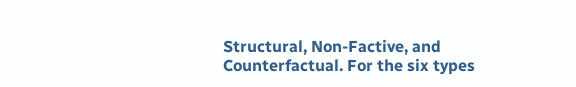Structural, Non-Factive, and Counterfactual. For the six types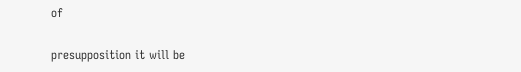of

presupposition it will be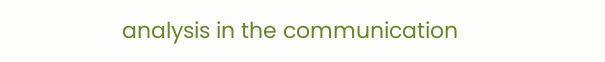analysis in the communication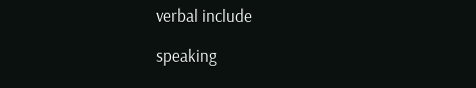verbal include

speaking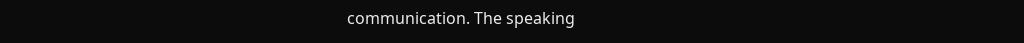communication. The speaking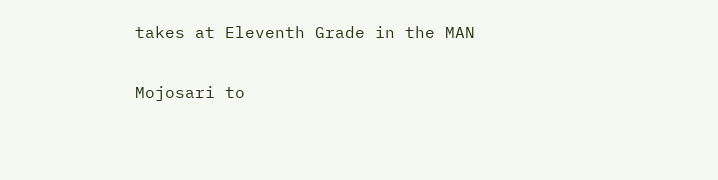takes at Eleventh Grade in the MAN

Mojosari to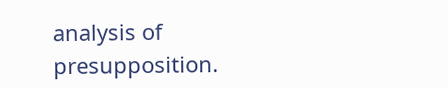analysis of presupposition.